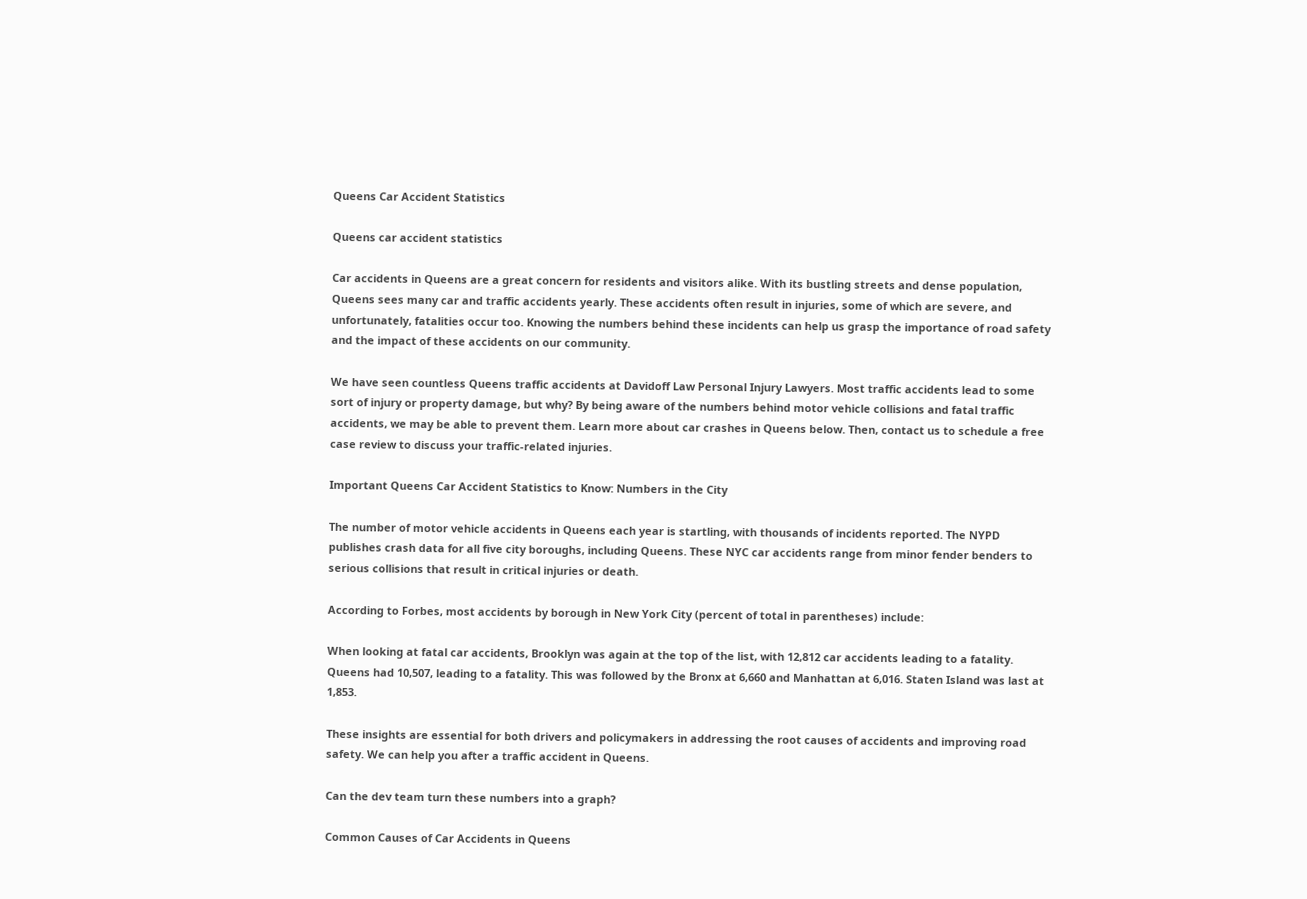Queens Car Accident Statistics

Queens car accident statistics

Car accidents in Queens are a great concern for residents and visitors alike. With its bustling streets and dense population, Queens sees many car and traffic accidents yearly. These accidents often result in injuries, some of which are severe, and unfortunately, fatalities occur too. Knowing the numbers behind these incidents can help us grasp the importance of road safety and the impact of these accidents on our community.

We have seen countless Queens traffic accidents at Davidoff Law Personal Injury Lawyers. Most traffic accidents lead to some sort of injury or property damage, but why? By being aware of the numbers behind motor vehicle collisions and fatal traffic accidents, we may be able to prevent them. Learn more about car crashes in Queens below. Then, contact us to schedule a free case review to discuss your traffic-related injuries.

Important Queens Car Accident Statistics to Know: Numbers in the City

The number of motor vehicle accidents in Queens each year is startling, with thousands of incidents reported. The NYPD publishes crash data for all five city boroughs, including Queens. These NYC car accidents range from minor fender benders to serious collisions that result in critical injuries or death.

According to Forbes, most accidents by borough in New York City (percent of total in parentheses) include:

When looking at fatal car accidents, Brooklyn was again at the top of the list, with 12,812 car accidents leading to a fatality. Queens had 10,507, leading to a fatality. This was followed by the Bronx at 6,660 and Manhattan at 6,016. Staten Island was last at 1,853.

These insights are essential for both drivers and policymakers in addressing the root causes of accidents and improving road safety. We can help you after a traffic accident in Queens.

Can the dev team turn these numbers into a graph?

Common Causes of Car Accidents in Queens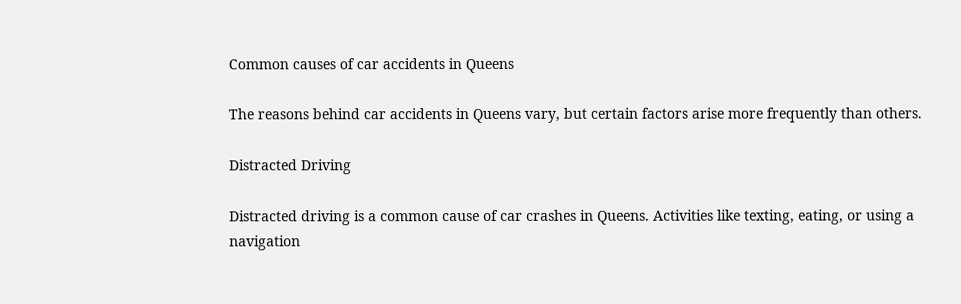Common causes of car accidents in Queens

The reasons behind car accidents in Queens vary, but certain factors arise more frequently than others.

Distracted Driving

Distracted driving is a common cause of car crashes in Queens. Activities like texting, eating, or using a navigation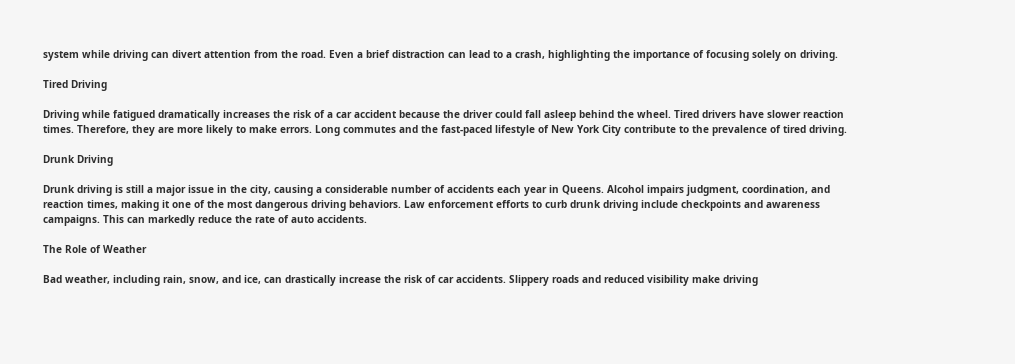system while driving can divert attention from the road. Even a brief distraction can lead to a crash, highlighting the importance of focusing solely on driving.

Tired Driving

Driving while fatigued dramatically increases the risk of a car accident because the driver could fall asleep behind the wheel. Tired drivers have slower reaction times. Therefore, they are more likely to make errors. Long commutes and the fast-paced lifestyle of New York City contribute to the prevalence of tired driving.

Drunk Driving

Drunk driving is still a major issue in the city, causing a considerable number of accidents each year in Queens. Alcohol impairs judgment, coordination, and reaction times, making it one of the most dangerous driving behaviors. Law enforcement efforts to curb drunk driving include checkpoints and awareness campaigns. This can markedly reduce the rate of auto accidents.

The Role of Weather

Bad weather, including rain, snow, and ice, can drastically increase the risk of car accidents. Slippery roads and reduced visibility make driving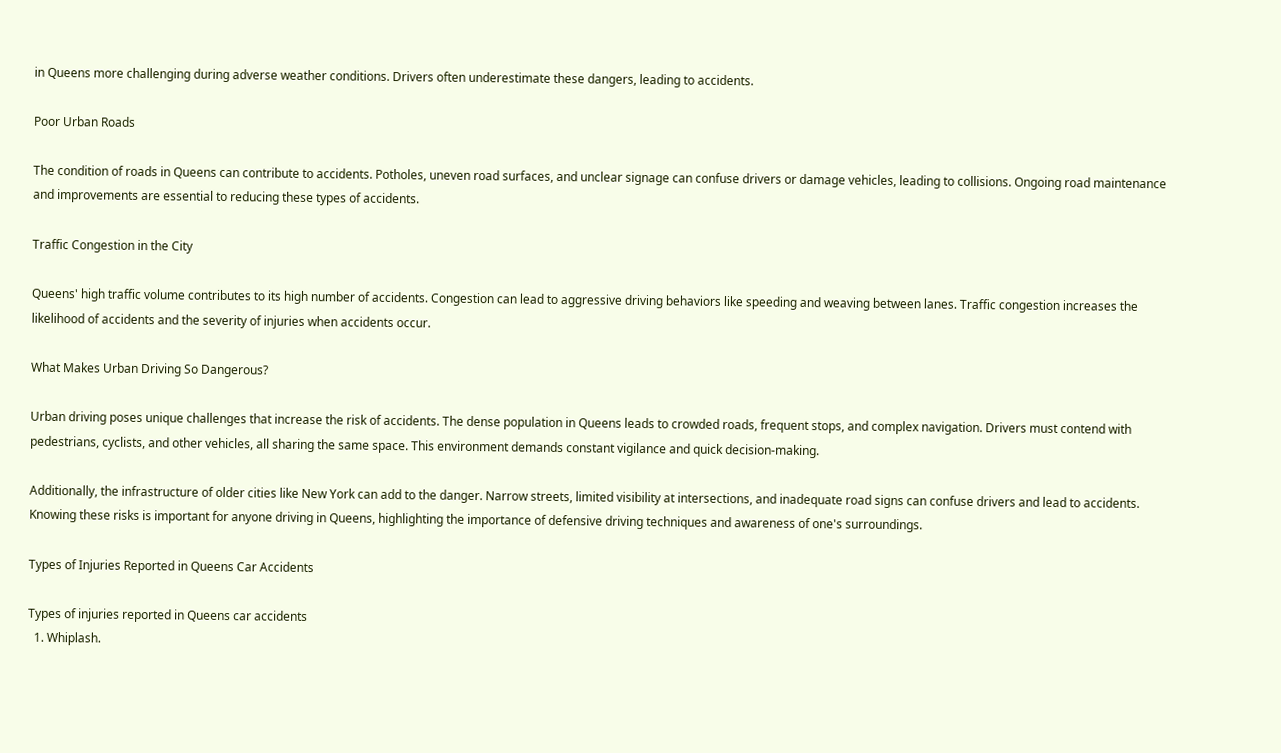in Queens more challenging during adverse weather conditions. Drivers often underestimate these dangers, leading to accidents.

Poor Urban Roads

The condition of roads in Queens can contribute to accidents. Potholes, uneven road surfaces, and unclear signage can confuse drivers or damage vehicles, leading to collisions. Ongoing road maintenance and improvements are essential to reducing these types of accidents.

Traffic Congestion in the City

Queens' high traffic volume contributes to its high number of accidents. Congestion can lead to aggressive driving behaviors like speeding and weaving between lanes. Traffic congestion increases the likelihood of accidents and the severity of injuries when accidents occur.

What Makes Urban Driving So Dangerous?

Urban driving poses unique challenges that increase the risk of accidents. The dense population in Queens leads to crowded roads, frequent stops, and complex navigation. Drivers must contend with pedestrians, cyclists, and other vehicles, all sharing the same space. This environment demands constant vigilance and quick decision-making.

Additionally, the infrastructure of older cities like New York can add to the danger. Narrow streets, limited visibility at intersections, and inadequate road signs can confuse drivers and lead to accidents. Knowing these risks is important for anyone driving in Queens, highlighting the importance of defensive driving techniques and awareness of one's surroundings.

Types of Injuries Reported in Queens Car Accidents

Types of injuries reported in Queens car accidents
  1. Whiplash.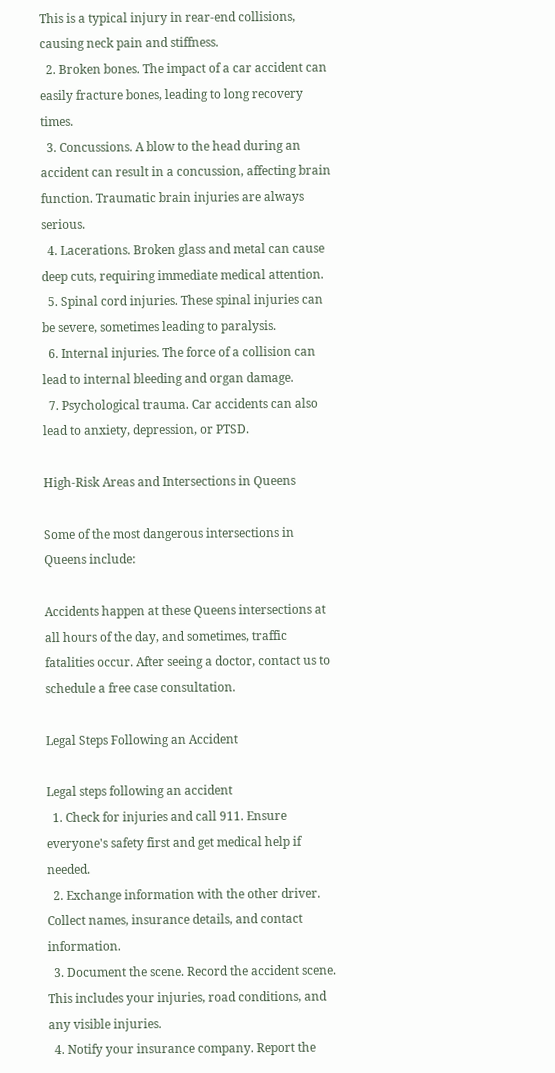This is a typical injury in rear-end collisions, causing neck pain and stiffness.
  2. Broken bones. The impact of a car accident can easily fracture bones, leading to long recovery times.
  3. Concussions. A blow to the head during an accident can result in a concussion, affecting brain function. Traumatic brain injuries are always serious.
  4. Lacerations. Broken glass and metal can cause deep cuts, requiring immediate medical attention.
  5. Spinal cord injuries. These spinal injuries can be severe, sometimes leading to paralysis.
  6. Internal injuries. The force of a collision can lead to internal bleeding and organ damage.
  7. Psychological trauma. Car accidents can also lead to anxiety, depression, or PTSD.

High-Risk Areas and Intersections in Queens

Some of the most dangerous intersections in Queens include:

Accidents happen at these Queens intersections at all hours of the day, and sometimes, traffic fatalities occur. After seeing a doctor, contact us to schedule a free case consultation.

Legal Steps Following an Accident

Legal steps following an accident
  1. Check for injuries and call 911. Ensure everyone's safety first and get medical help if needed.
  2. Exchange information with the other driver. Collect names, insurance details, and contact information.
  3. Document the scene. Record the accident scene. This includes your injuries, road conditions, and any visible injuries.
  4. Notify your insurance company. Report the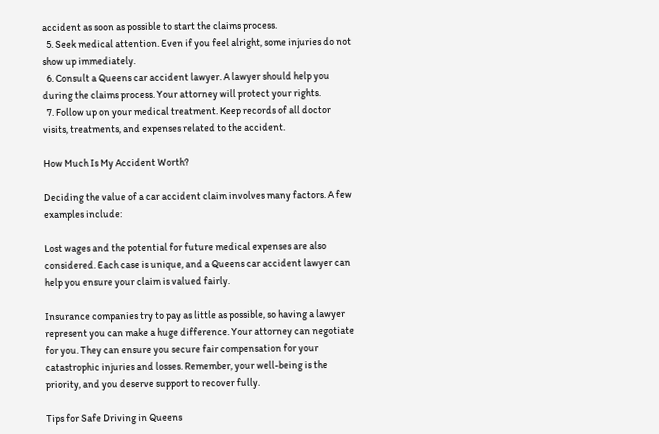accident as soon as possible to start the claims process.
  5. Seek medical attention. Even if you feel alright, some injuries do not show up immediately.
  6. Consult a Queens car accident lawyer. A lawyer should help you during the claims process. Your attorney will protect your rights.
  7. Follow up on your medical treatment. Keep records of all doctor visits, treatments, and expenses related to the accident.

How Much Is My Accident Worth?

Deciding the value of a car accident claim involves many factors. A few examples include:

Lost wages and the potential for future medical expenses are also considered. Each case is unique, and a Queens car accident lawyer can help you ensure your claim is valued fairly.

Insurance companies try to pay as little as possible, so having a lawyer represent you can make a huge difference. Your attorney can negotiate for you. They can ensure you secure fair compensation for your catastrophic injuries and losses. Remember, your well-being is the priority, and you deserve support to recover fully.

Tips for Safe Driving in Queens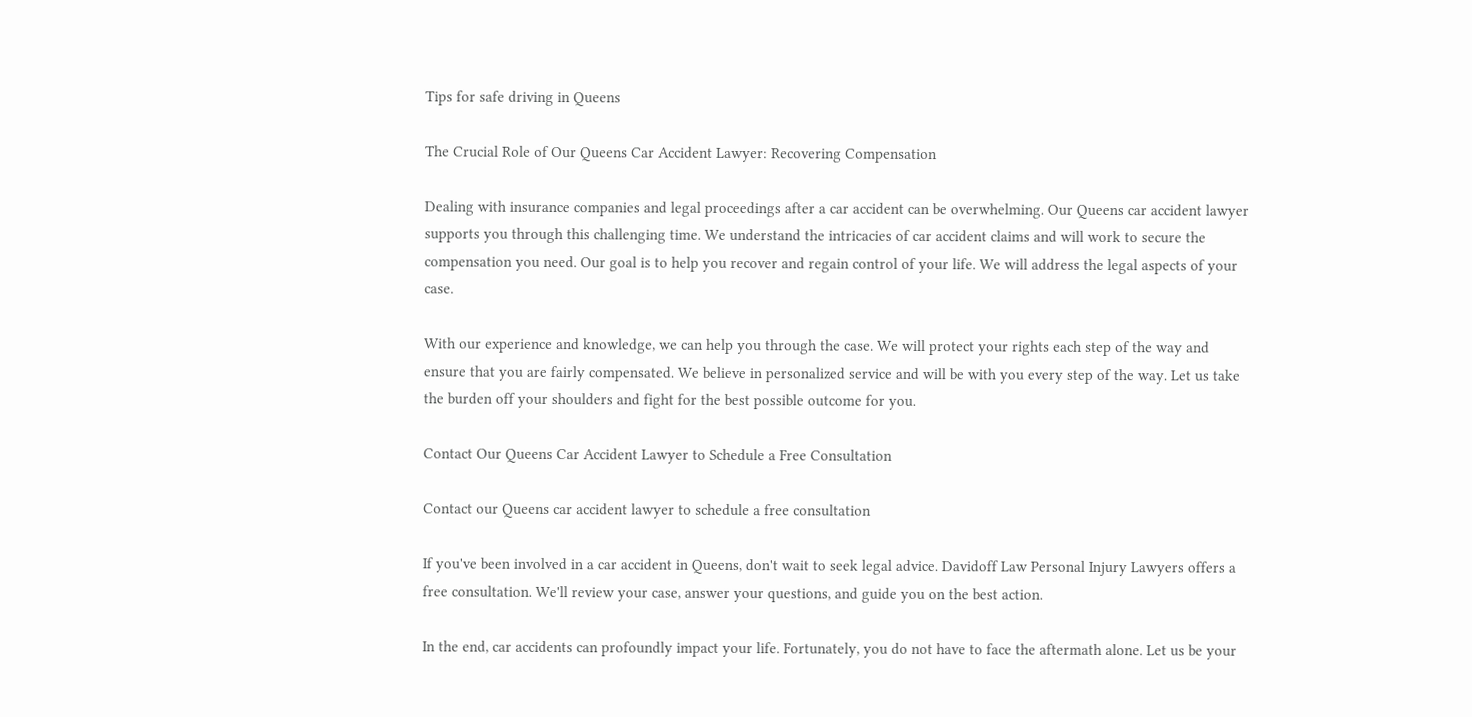Tips for safe driving in Queens

The Crucial Role of Our Queens Car Accident Lawyer: Recovering Compensation

Dealing with insurance companies and legal proceedings after a car accident can be overwhelming. Our Queens car accident lawyer supports you through this challenging time. We understand the intricacies of car accident claims and will work to secure the compensation you need. Our goal is to help you recover and regain control of your life. We will address the legal aspects of your case.

With our experience and knowledge, we can help you through the case. We will protect your rights each step of the way and ensure that you are fairly compensated. We believe in personalized service and will be with you every step of the way. Let us take the burden off your shoulders and fight for the best possible outcome for you.

Contact Our Queens Car Accident Lawyer to Schedule a Free Consultation

Contact our Queens car accident lawyer to schedule a free consultation

If you've been involved in a car accident in Queens, don't wait to seek legal advice. Davidoff Law Personal Injury Lawyers offers a free consultation. We'll review your case, answer your questions, and guide you on the best action.

In the end, car accidents can profoundly impact your life. Fortunately, you do not have to face the aftermath alone. Let us be your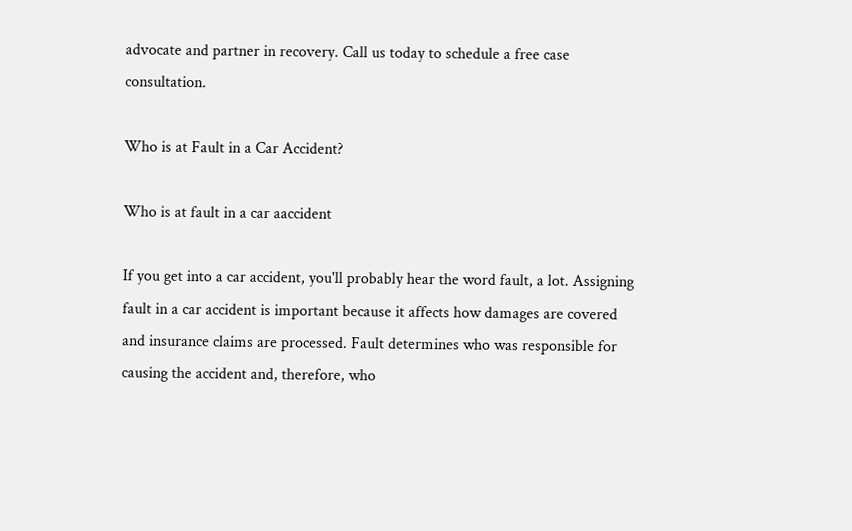advocate and partner in recovery. Call us today to schedule a free case consultation.

Who is at Fault in a Car Accident?

Who is at fault in a car aaccident

If you get into a car accident, you'll probably hear the word fault, a lot. Assigning fault in a car accident is important because it affects how damages are covered and insurance claims are processed. Fault determines who was responsible for causing the accident and, therefore, who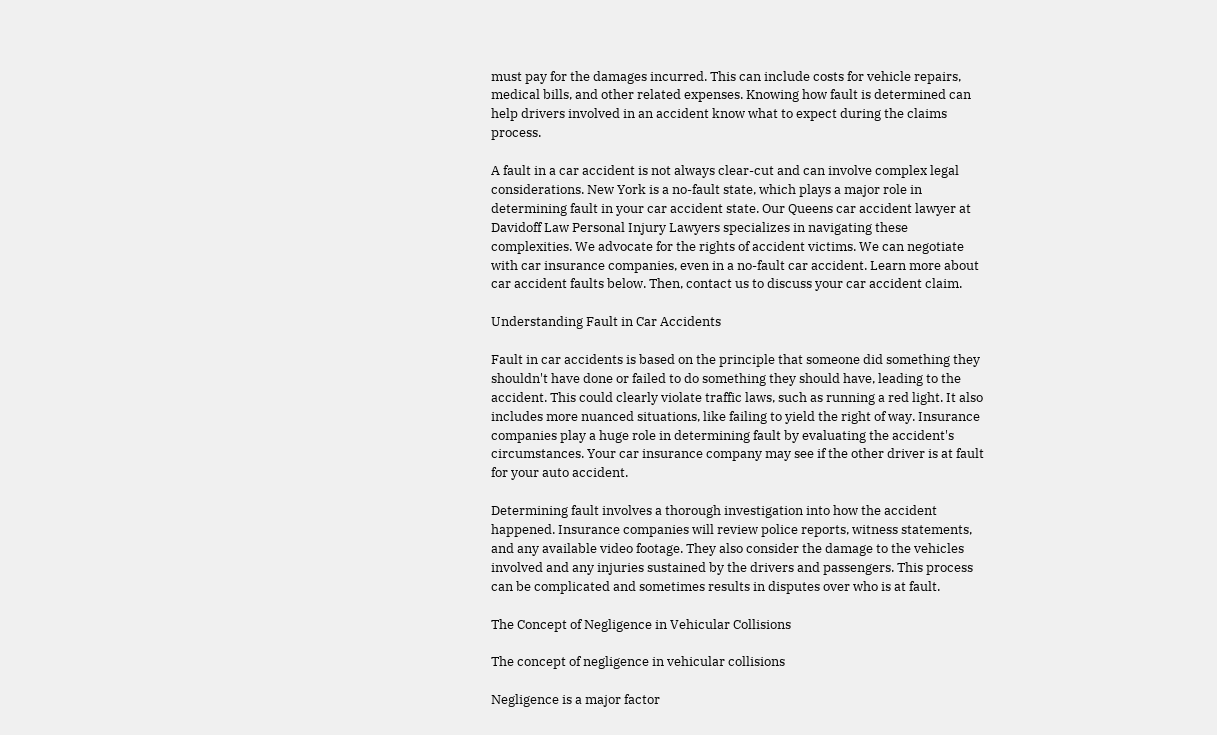must pay for the damages incurred. This can include costs for vehicle repairs, medical bills, and other related expenses. Knowing how fault is determined can help drivers involved in an accident know what to expect during the claims process.

A fault in a car accident is not always clear-cut and can involve complex legal considerations. New York is a no-fault state, which plays a major role in determining fault in your car accident state. Our Queens car accident lawyer at Davidoff Law Personal Injury Lawyers specializes in navigating these complexities. We advocate for the rights of accident victims. We can negotiate with car insurance companies, even in a no-fault car accident. Learn more about car accident faults below. Then, contact us to discuss your car accident claim.

Understanding Fault in Car Accidents

Fault in car accidents is based on the principle that someone did something they shouldn't have done or failed to do something they should have, leading to the accident. This could clearly violate traffic laws, such as running a red light. It also includes more nuanced situations, like failing to yield the right of way. Insurance companies play a huge role in determining fault by evaluating the accident's circumstances. Your car insurance company may see if the other driver is at fault for your auto accident.

Determining fault involves a thorough investigation into how the accident happened. Insurance companies will review police reports, witness statements, and any available video footage. They also consider the damage to the vehicles involved and any injuries sustained by the drivers and passengers. This process can be complicated and sometimes results in disputes over who is at fault.

The Concept of Negligence in Vehicular Collisions

The concept of negligence in vehicular collisions

Negligence is a major factor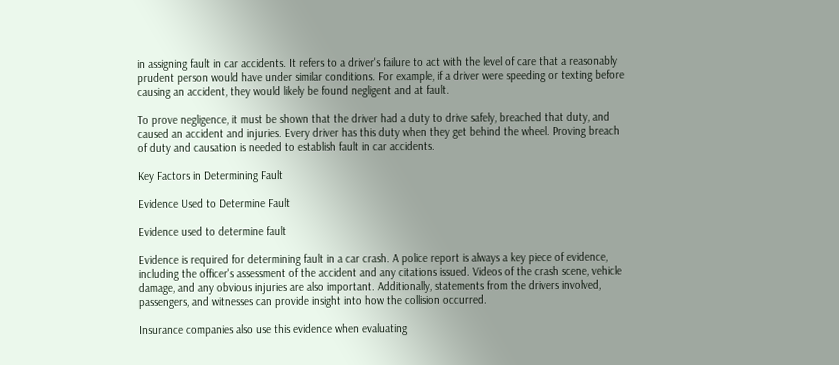in assigning fault in car accidents. It refers to a driver's failure to act with the level of care that a reasonably prudent person would have under similar conditions. For example, if a driver were speeding or texting before causing an accident, they would likely be found negligent and at fault.

To prove negligence, it must be shown that the driver had a duty to drive safely, breached that duty, and caused an accident and injuries. Every driver has this duty when they get behind the wheel. Proving breach of duty and causation is needed to establish fault in car accidents.

Key Factors in Determining Fault

Evidence Used to Determine Fault

Evidence used to determine fault

Evidence is required for determining fault in a car crash. A police report is always a key piece of evidence, including the officer's assessment of the accident and any citations issued. Videos of the crash scene, vehicle damage, and any obvious injuries are also important. Additionally, statements from the drivers involved, passengers, and witnesses can provide insight into how the collision occurred.

Insurance companies also use this evidence when evaluating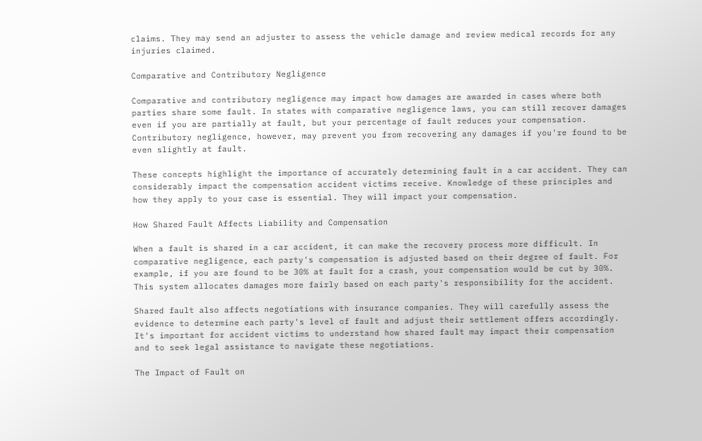claims. They may send an adjuster to assess the vehicle damage and review medical records for any injuries claimed.

Comparative and Contributory Negligence

Comparative and contributory negligence may impact how damages are awarded in cases where both parties share some fault. In states with comparative negligence laws, you can still recover damages even if you are partially at fault, but your percentage of fault reduces your compensation. Contributory negligence, however, may prevent you from recovering any damages if you're found to be even slightly at fault.

These concepts highlight the importance of accurately determining fault in a car accident. They can considerably impact the compensation accident victims receive. Knowledge of these principles and how they apply to your case is essential. They will impact your compensation.

How Shared Fault Affects Liability and Compensation

When a fault is shared in a car accident, it can make the recovery process more difficult. In comparative negligence, each party's compensation is adjusted based on their degree of fault. For example, if you are found to be 30% at fault for a crash, your compensation would be cut by 30%. This system allocates damages more fairly based on each party's responsibility for the accident.

Shared fault also affects negotiations with insurance companies. They will carefully assess the evidence to determine each party's level of fault and adjust their settlement offers accordingly. It's important for accident victims to understand how shared fault may impact their compensation and to seek legal assistance to navigate these negotiations.

The Impact of Fault on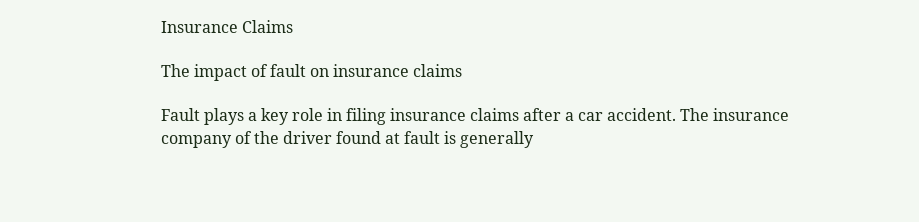Insurance Claims

The impact of fault on insurance claims

Fault plays a key role in filing insurance claims after a car accident. The insurance company of the driver found at fault is generally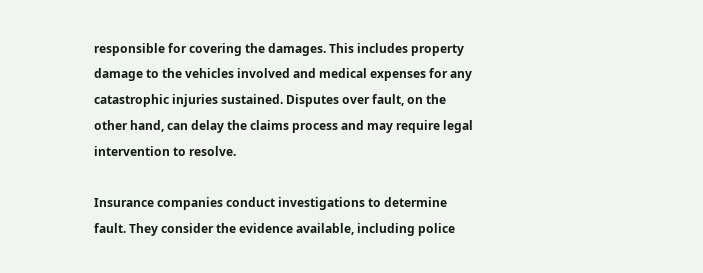responsible for covering the damages. This includes property damage to the vehicles involved and medical expenses for any catastrophic injuries sustained. Disputes over fault, on the other hand, can delay the claims process and may require legal intervention to resolve.

Insurance companies conduct investigations to determine fault. They consider the evidence available, including police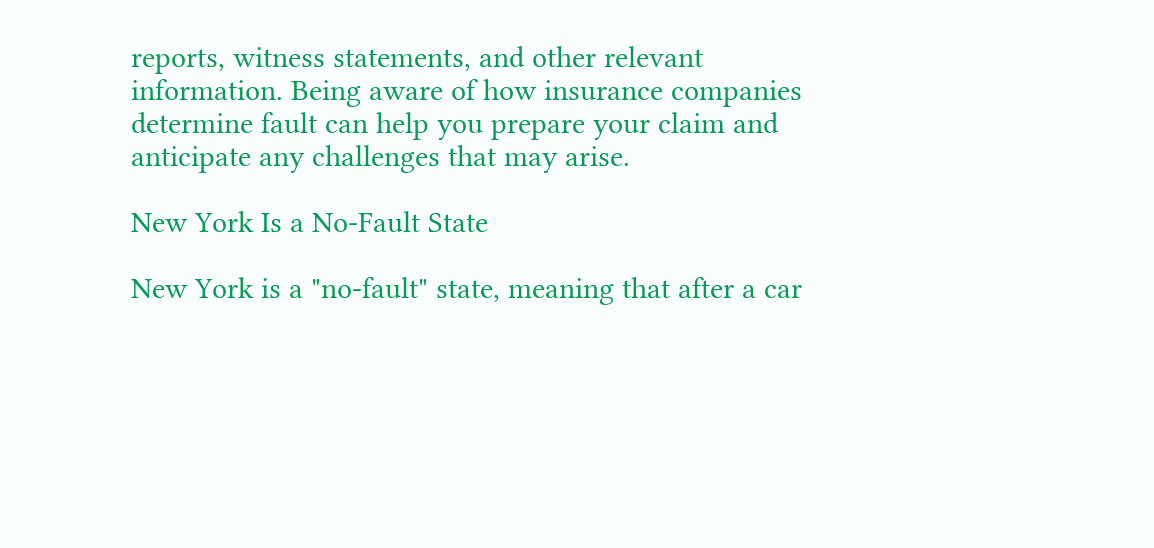reports, witness statements, and other relevant information. Being aware of how insurance companies determine fault can help you prepare your claim and anticipate any challenges that may arise.

New York Is a No-Fault State

New York is a "no-fault" state, meaning that after a car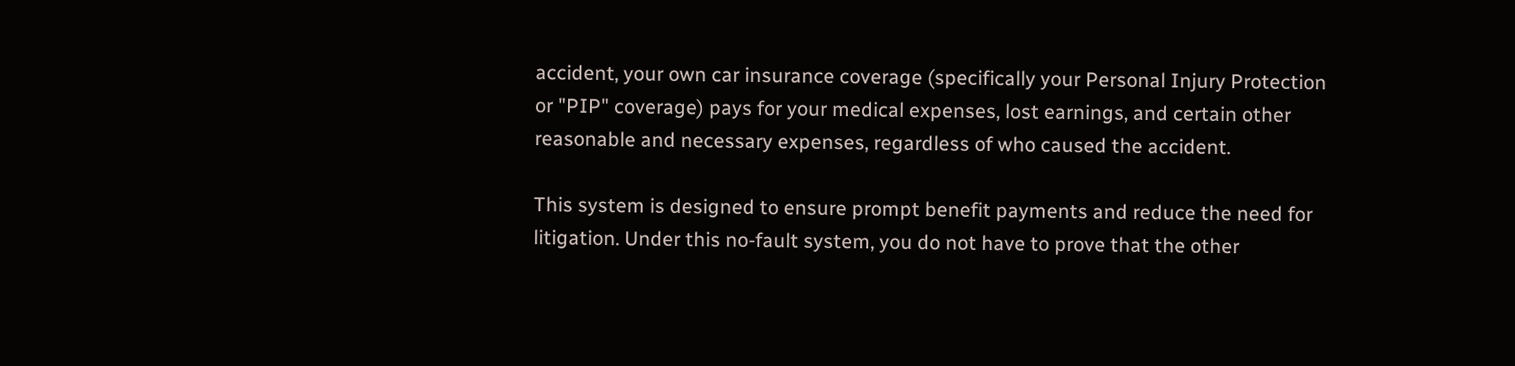accident, your own car insurance coverage (specifically your Personal Injury Protection or "PIP" coverage) pays for your medical expenses, lost earnings, and certain other reasonable and necessary expenses, regardless of who caused the accident.

This system is designed to ensure prompt benefit payments and reduce the need for litigation. Under this no-fault system, you do not have to prove that the other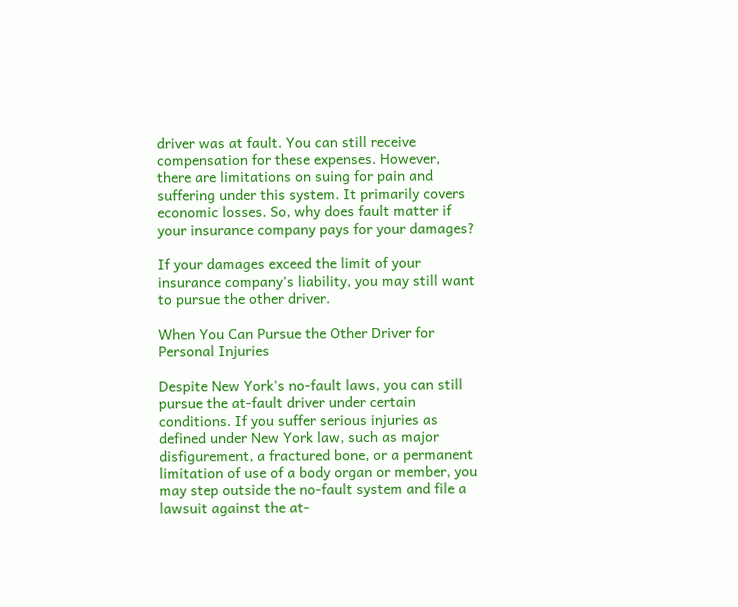driver was at fault. You can still receive compensation for these expenses. However, there are limitations on suing for pain and suffering under this system. It primarily covers economic losses. So, why does fault matter if your insurance company pays for your damages?

If your damages exceed the limit of your insurance company's liability, you may still want to pursue the other driver.

When You Can Pursue the Other Driver for Personal Injuries

Despite New York's no-fault laws, you can still pursue the at-fault driver under certain conditions. If you suffer serious injuries as defined under New York law, such as major disfigurement, a fractured bone, or a permanent limitation of use of a body organ or member, you may step outside the no-fault system and file a lawsuit against the at-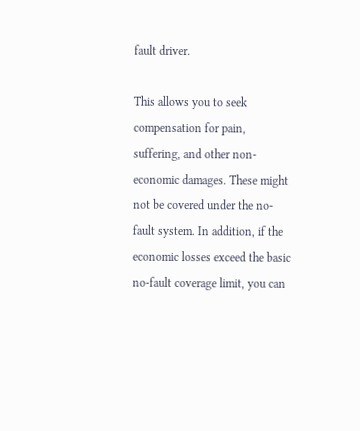fault driver.

This allows you to seek compensation for pain, suffering, and other non-economic damages. These might not be covered under the no-fault system. In addition, if the economic losses exceed the basic no-fault coverage limit, you can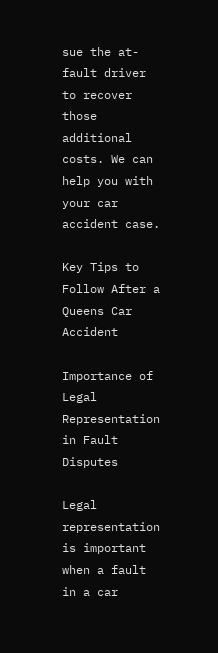sue the at-fault driver to recover those additional costs. We can help you with your car accident case.

Key Tips to Follow After a Queens Car Accident

Importance of Legal Representation in Fault Disputes

Legal representation is important when a fault in a car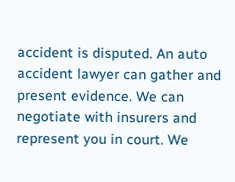accident is disputed. An auto accident lawyer can gather and present evidence. We can negotiate with insurers and represent you in court. We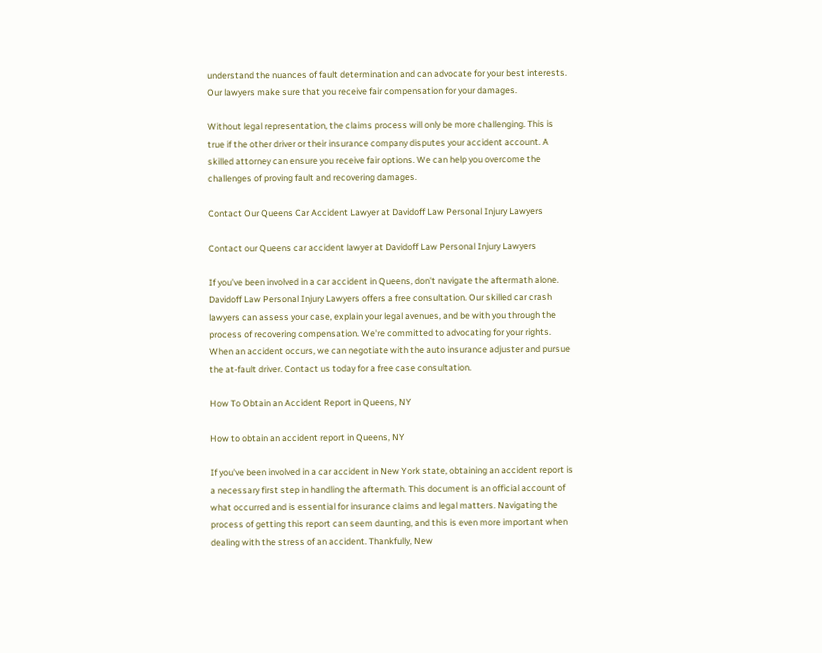understand the nuances of fault determination and can advocate for your best interests. Our lawyers make sure that you receive fair compensation for your damages.

Without legal representation, the claims process will only be more challenging. This is true if the other driver or their insurance company disputes your accident account. A skilled attorney can ensure you receive fair options. We can help you overcome the challenges of proving fault and recovering damages.

Contact Our Queens Car Accident Lawyer at Davidoff Law Personal Injury Lawyers

Contact our Queens car accident lawyer at Davidoff Law Personal Injury Lawyers

If you’ve been involved in a car accident in Queens, don't navigate the aftermath alone. Davidoff Law Personal Injury Lawyers offers a free consultation. Our skilled car crash lawyers can assess your case, explain your legal avenues, and be with you through the process of recovering compensation. We're committed to advocating for your rights. When an accident occurs, we can negotiate with the auto insurance adjuster and pursue the at-fault driver. Contact us today for a free case consultation.

How To Obtain an Accident Report in Queens, NY

How to obtain an accident report in Queens, NY

If you've been involved in a car accident in New York state, obtaining an accident report is a necessary first step in handling the aftermath. This document is an official account of what occurred and is essential for insurance claims and legal matters. Navigating the process of getting this report can seem daunting, and this is even more important when dealing with the stress of an accident. Thankfully, New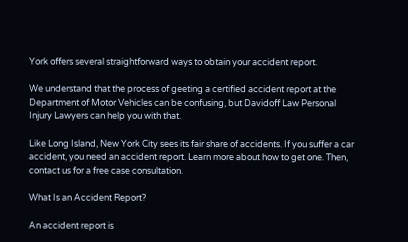York offers several straightforward ways to obtain your accident report.

We understand that the process of geeting a certified accident report at the Department of Motor Vehicles can be confusing, but Davidoff Law Personal Injury Lawyers can help you with that.

Like Long Island, New York City sees its fair share of accidents. If you suffer a car accident, you need an accident report. Learn more about how to get one. Then, contact us for a free case consultation.

What Is an Accident Report?

An accident report is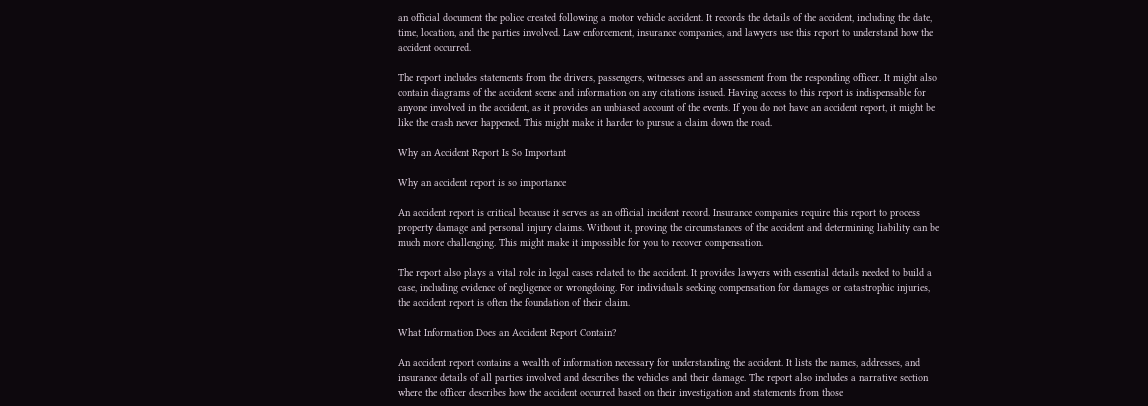an official document the police created following a motor vehicle accident. It records the details of the accident, including the date, time, location, and the parties involved. Law enforcement, insurance companies, and lawyers use this report to understand how the accident occurred.

The report includes statements from the drivers, passengers, witnesses and an assessment from the responding officer. It might also contain diagrams of the accident scene and information on any citations issued. Having access to this report is indispensable for anyone involved in the accident, as it provides an unbiased account of the events. If you do not have an accident report, it might be like the crash never happened. This might make it harder to pursue a claim down the road.

Why an Accident Report Is So Important

Why an accident report is so importance

An accident report is critical because it serves as an official incident record. Insurance companies require this report to process property damage and personal injury claims. Without it, proving the circumstances of the accident and determining liability can be much more challenging. This might make it impossible for you to recover compensation.

The report also plays a vital role in legal cases related to the accident. It provides lawyers with essential details needed to build a case, including evidence of negligence or wrongdoing. For individuals seeking compensation for damages or catastrophic injuries, the accident report is often the foundation of their claim.

What Information Does an Accident Report Contain?

An accident report contains a wealth of information necessary for understanding the accident. It lists the names, addresses, and insurance details of all parties involved and describes the vehicles and their damage. The report also includes a narrative section where the officer describes how the accident occurred based on their investigation and statements from those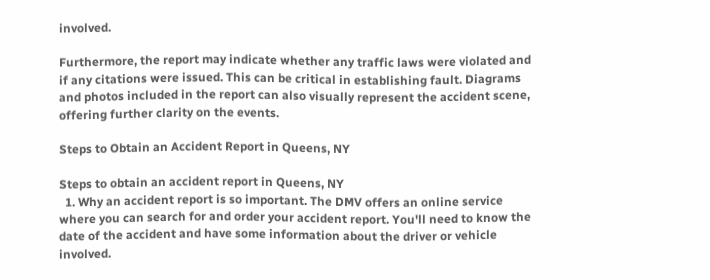involved.

Furthermore, the report may indicate whether any traffic laws were violated and if any citations were issued. This can be critical in establishing fault. Diagrams and photos included in the report can also visually represent the accident scene, offering further clarity on the events.

Steps to Obtain an Accident Report in Queens, NY

Steps to obtain an accident report in Queens, NY
  1. Why an accident report is so important. The DMV offers an online service where you can search for and order your accident report. You'll need to know the date of the accident and have some information about the driver or vehicle involved.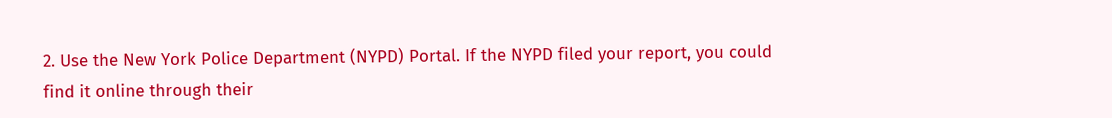2. Use the New York Police Department (NYPD) Portal. If the NYPD filed your report, you could find it online through their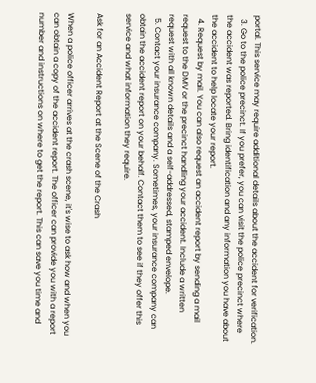portal. This service may require additional details about the accident for verification.
  3. Go to the police precinct. If you prefer, you can visit the police precinct where the accident was reported. Bring identification and any information you have about the accident to help locate your report.
  4. Request by mail. You can also request an accident report by sending a mail request to the DMV or the precinct handling your accident. Include a written request with all known details and a self-addressed, stamped envelope.
  5. Contact your insurance company. Sometimes, your insurance company can obtain the accident report on your behalf. Contact them to see if they offer this service and what information they require.

Ask for an Accident Report at the Scene of the Crash

When a police officer arrives at the crash scene, it's wise to ask how and when you can obtain a copy of the accident report. The officer can provide you with a report number and instructions on where to get the report. This can save you time and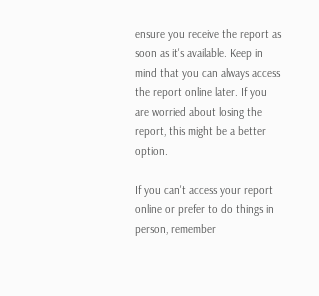ensure you receive the report as soon as it's available. Keep in mind that you can always access the report online later. If you are worried about losing the report, this might be a better option.

If you can't access your report online or prefer to do things in person, remember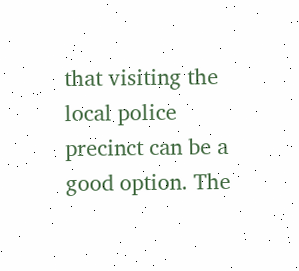that visiting the local police precinct can be a good option. The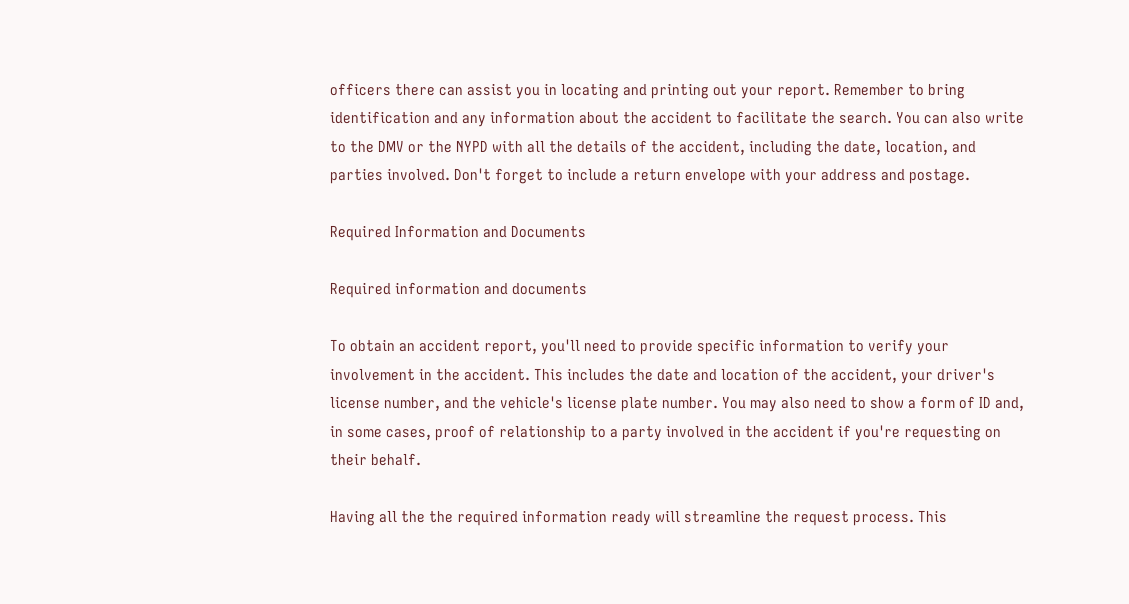officers there can assist you in locating and printing out your report. Remember to bring identification and any information about the accident to facilitate the search. You can also write to the DMV or the NYPD with all the details of the accident, including the date, location, and parties involved. Don't forget to include a return envelope with your address and postage.

Required Information and Documents

Required information and documents

To obtain an accident report, you'll need to provide specific information to verify your involvement in the accident. This includes the date and location of the accident, your driver's license number, and the vehicle's license plate number. You may also need to show a form of ID and, in some cases, proof of relationship to a party involved in the accident if you're requesting on their behalf.

Having all the the required information ready will streamline the request process. This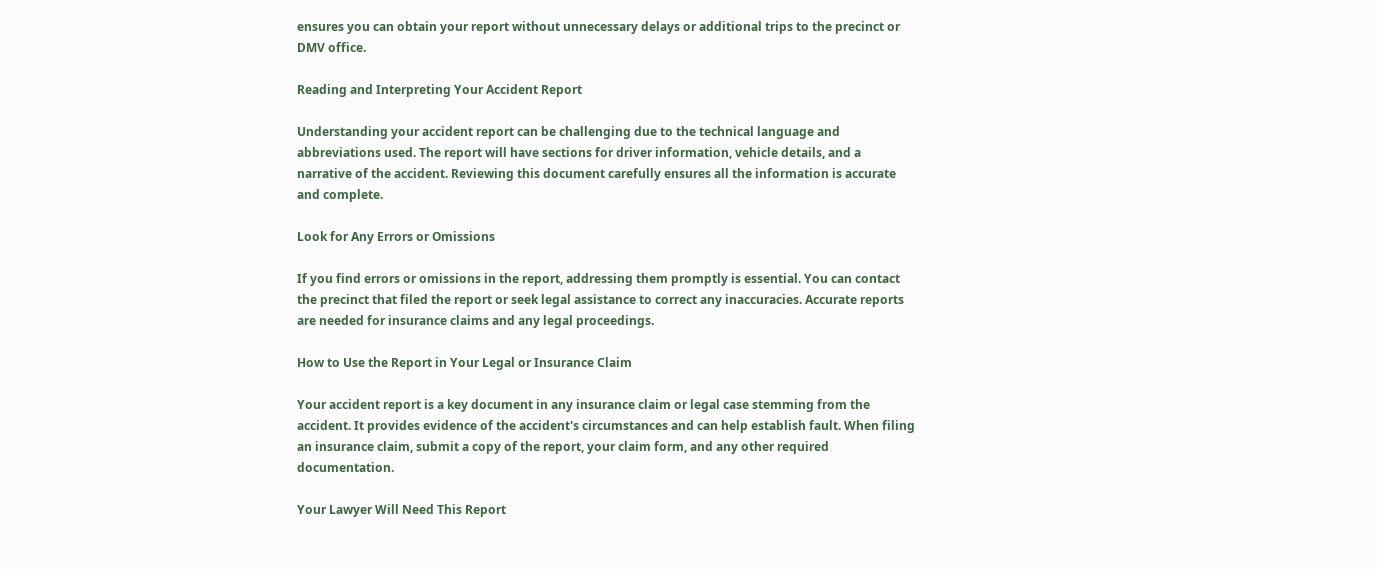ensures you can obtain your report without unnecessary delays or additional trips to the precinct or DMV office.

Reading and Interpreting Your Accident Report

Understanding your accident report can be challenging due to the technical language and abbreviations used. The report will have sections for driver information, vehicle details, and a narrative of the accident. Reviewing this document carefully ensures all the information is accurate and complete.

Look for Any Errors or Omissions

If you find errors or omissions in the report, addressing them promptly is essential. You can contact the precinct that filed the report or seek legal assistance to correct any inaccuracies. Accurate reports are needed for insurance claims and any legal proceedings.

How to Use the Report in Your Legal or Insurance Claim

Your accident report is a key document in any insurance claim or legal case stemming from the accident. It provides evidence of the accident's circumstances and can help establish fault. When filing an insurance claim, submit a copy of the report, your claim form, and any other required documentation.

Your Lawyer Will Need This Report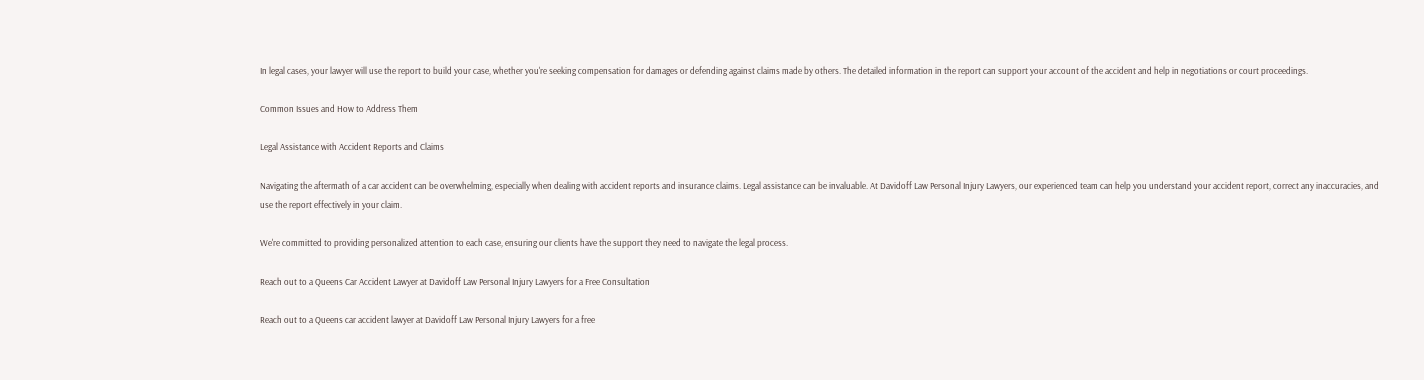In legal cases, your lawyer will use the report to build your case, whether you're seeking compensation for damages or defending against claims made by others. The detailed information in the report can support your account of the accident and help in negotiations or court proceedings.

Common Issues and How to Address Them

Legal Assistance with Accident Reports and Claims

Navigating the aftermath of a car accident can be overwhelming, especially when dealing with accident reports and insurance claims. Legal assistance can be invaluable. At Davidoff Law Personal Injury Lawyers, our experienced team can help you understand your accident report, correct any inaccuracies, and use the report effectively in your claim.

We're committed to providing personalized attention to each case, ensuring our clients have the support they need to navigate the legal process.

Reach out to a Queens Car Accident Lawyer at Davidoff Law Personal Injury Lawyers for a Free Consultation

Reach out to a Queens car accident lawyer at Davidoff Law Personal Injury Lawyers for a free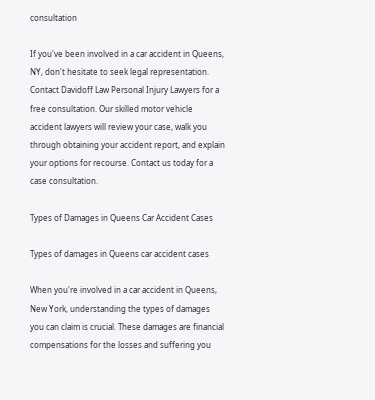consultation

If you've been involved in a car accident in Queens, NY, don't hesitate to seek legal representation. Contact Davidoff Law Personal Injury Lawyers for a free consultation. Our skilled motor vehicle accident lawyers will review your case, walk you through obtaining your accident report, and explain your options for recourse. Contact us today for a case consultation.

Types of Damages in Queens Car Accident Cases

Types of damages in Queens car accident cases

When you're involved in a car accident in Queens, New York, understanding the types of damages you can claim is crucial. These damages are financial compensations for the losses and suffering you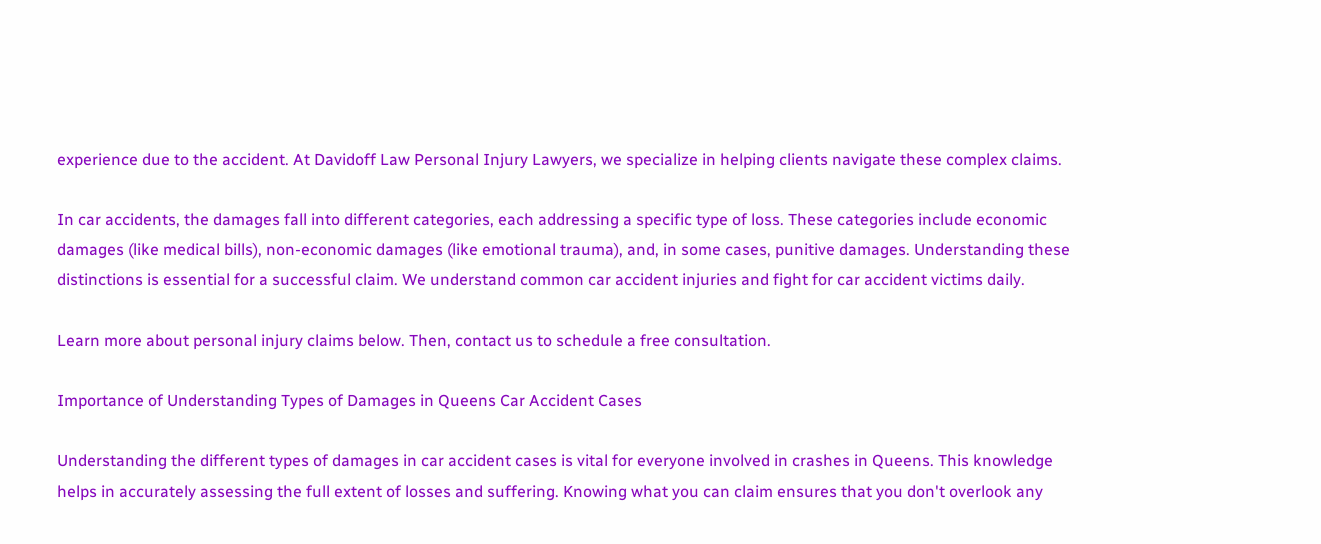experience due to the accident. At Davidoff Law Personal Injury Lawyers, we specialize in helping clients navigate these complex claims.

In car accidents, the damages fall into different categories, each addressing a specific type of loss. These categories include economic damages (like medical bills), non-economic damages (like emotional trauma), and, in some cases, punitive damages. Understanding these distinctions is essential for a successful claim. We understand common car accident injuries and fight for car accident victims daily.

Learn more about personal injury claims below. Then, contact us to schedule a free consultation.

Importance of Understanding Types of Damages in Queens Car Accident Cases

Understanding the different types of damages in car accident cases is vital for everyone involved in crashes in Queens. This knowledge helps in accurately assessing the full extent of losses and suffering. Knowing what you can claim ensures that you don't overlook any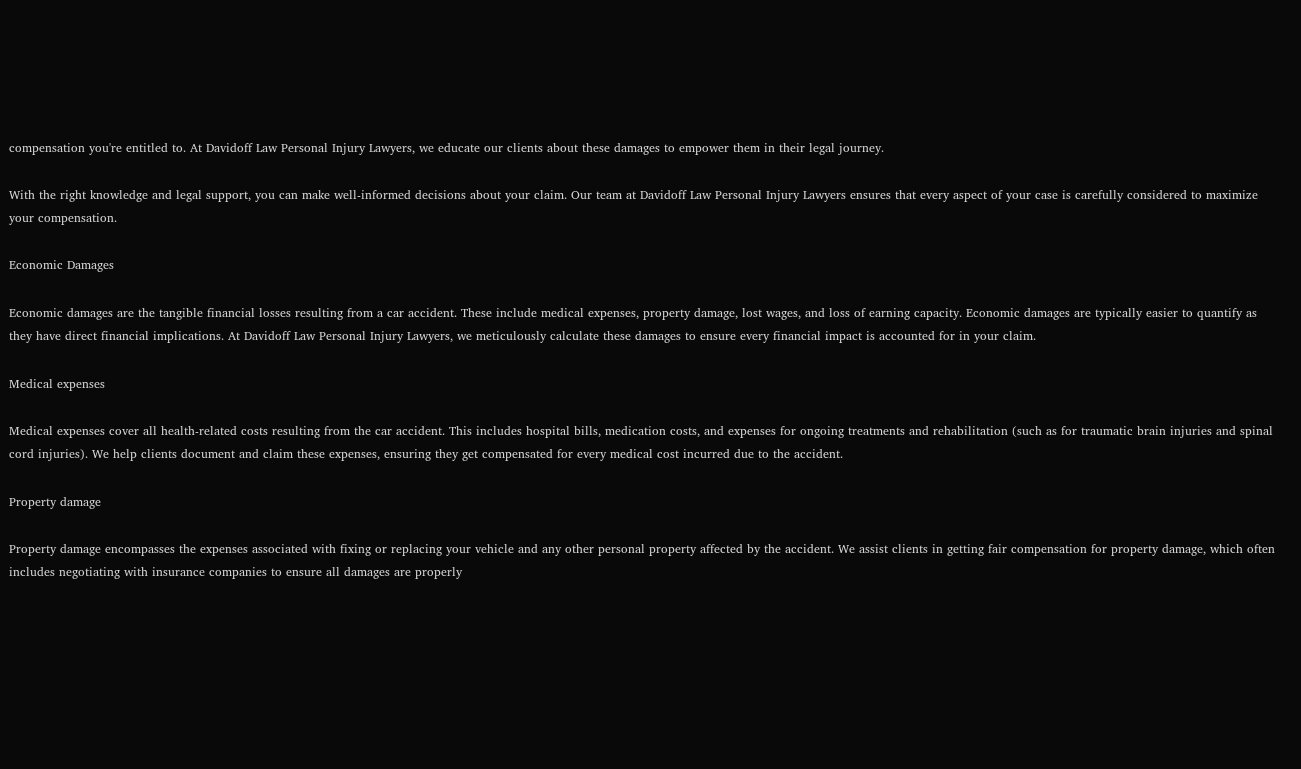compensation you're entitled to. At Davidoff Law Personal Injury Lawyers, we educate our clients about these damages to empower them in their legal journey.

With the right knowledge and legal support, you can make well-informed decisions about your claim. Our team at Davidoff Law Personal Injury Lawyers ensures that every aspect of your case is carefully considered to maximize your compensation.

Economic Damages

Economic damages are the tangible financial losses resulting from a car accident. These include medical expenses, property damage, lost wages, and loss of earning capacity. Economic damages are typically easier to quantify as they have direct financial implications. At Davidoff Law Personal Injury Lawyers, we meticulously calculate these damages to ensure every financial impact is accounted for in your claim.

Medical expenses

Medical expenses cover all health-related costs resulting from the car accident. This includes hospital bills, medication costs, and expenses for ongoing treatments and rehabilitation (such as for traumatic brain injuries and spinal cord injuries). We help clients document and claim these expenses, ensuring they get compensated for every medical cost incurred due to the accident.

Property damage

Property damage encompasses the expenses associated with fixing or replacing your vehicle and any other personal property affected by the accident. We assist clients in getting fair compensation for property damage, which often includes negotiating with insurance companies to ensure all damages are properly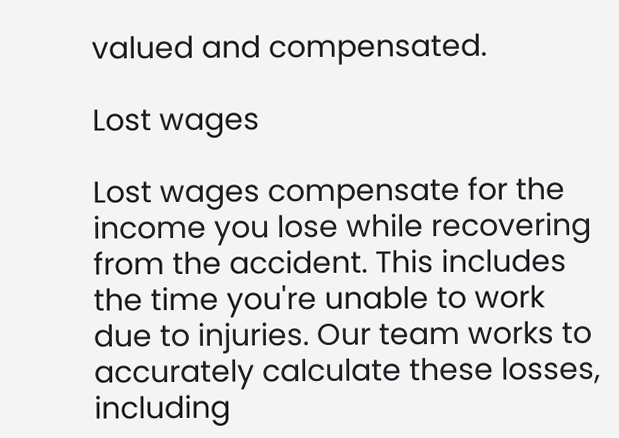valued and compensated.

Lost wages

Lost wages compensate for the income you lose while recovering from the accident. This includes the time you're unable to work due to injuries. Our team works to accurately calculate these losses, including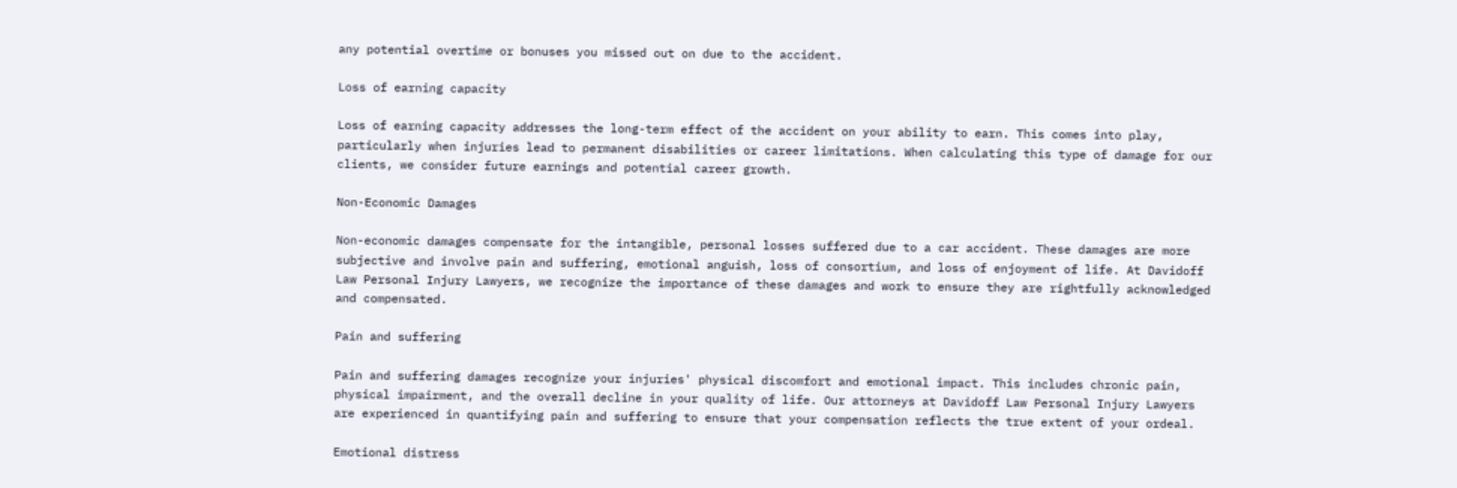any potential overtime or bonuses you missed out on due to the accident.

Loss of earning capacity

Loss of earning capacity addresses the long-term effect of the accident on your ability to earn. This comes into play, particularly when injuries lead to permanent disabilities or career limitations. When calculating this type of damage for our clients, we consider future earnings and potential career growth.

Non-Economic Damages

Non-economic damages compensate for the intangible, personal losses suffered due to a car accident. These damages are more subjective and involve pain and suffering, emotional anguish, loss of consortium, and loss of enjoyment of life. At Davidoff Law Personal Injury Lawyers, we recognize the importance of these damages and work to ensure they are rightfully acknowledged and compensated.

Pain and suffering

Pain and suffering damages recognize your injuries' physical discomfort and emotional impact. This includes chronic pain, physical impairment, and the overall decline in your quality of life. Our attorneys at Davidoff Law Personal Injury Lawyers are experienced in quantifying pain and suffering to ensure that your compensation reflects the true extent of your ordeal.

Emotional distress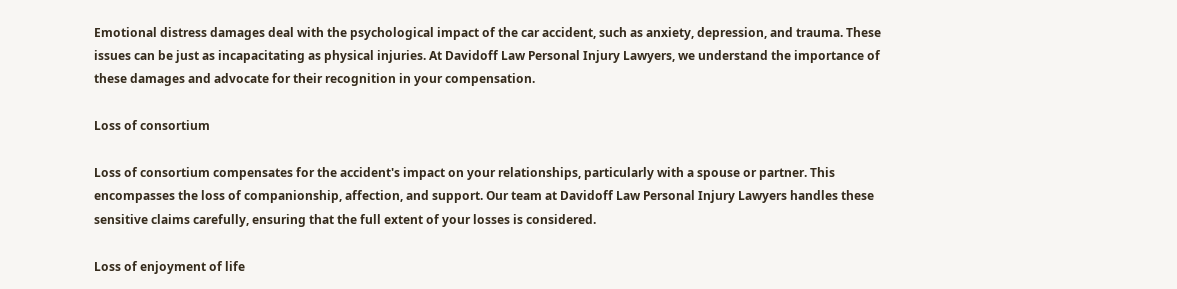Emotional distress damages deal with the psychological impact of the car accident, such as anxiety, depression, and trauma. These issues can be just as incapacitating as physical injuries. At Davidoff Law Personal Injury Lawyers, we understand the importance of these damages and advocate for their recognition in your compensation.

Loss of consortium

Loss of consortium compensates for the accident's impact on your relationships, particularly with a spouse or partner. This encompasses the loss of companionship, affection, and support. Our team at Davidoff Law Personal Injury Lawyers handles these sensitive claims carefully, ensuring that the full extent of your losses is considered.

Loss of enjoyment of life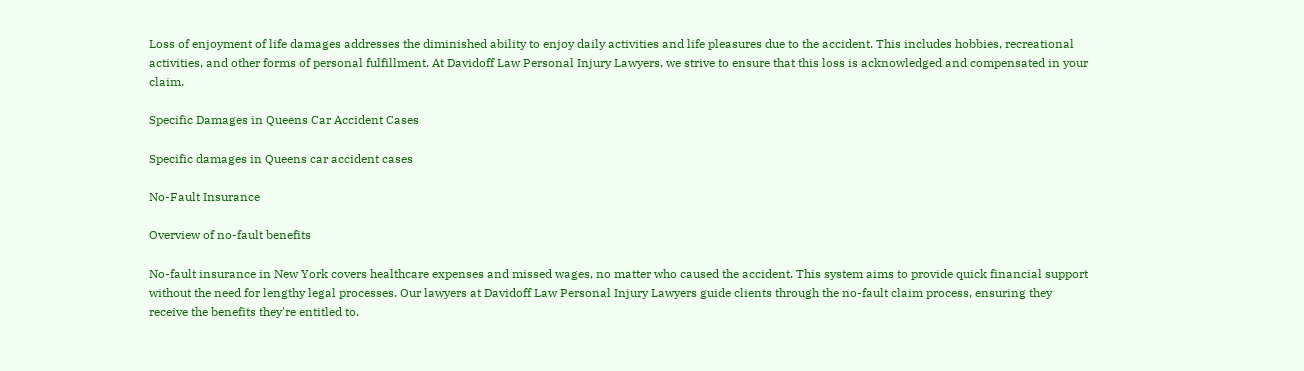Loss of enjoyment of life damages addresses the diminished ability to enjoy daily activities and life pleasures due to the accident. This includes hobbies, recreational activities, and other forms of personal fulfillment. At Davidoff Law Personal Injury Lawyers, we strive to ensure that this loss is acknowledged and compensated in your claim.

Specific Damages in Queens Car Accident Cases

Specific damages in Queens car accident cases

No-Fault Insurance

Overview of no-fault benefits

No-fault insurance in New York covers healthcare expenses and missed wages, no matter who caused the accident. This system aims to provide quick financial support without the need for lengthy legal processes. Our lawyers at Davidoff Law Personal Injury Lawyers guide clients through the no-fault claim process, ensuring they receive the benefits they're entitled to.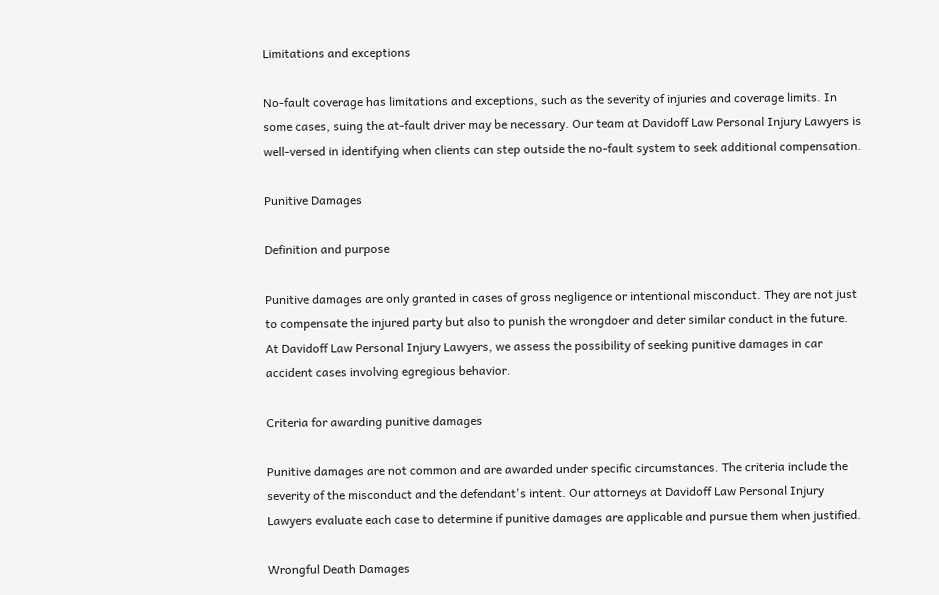Limitations and exceptions

No-fault coverage has limitations and exceptions, such as the severity of injuries and coverage limits. In some cases, suing the at-fault driver may be necessary. Our team at Davidoff Law Personal Injury Lawyers is well-versed in identifying when clients can step outside the no-fault system to seek additional compensation.

Punitive Damages

Definition and purpose

Punitive damages are only granted in cases of gross negligence or intentional misconduct. They are not just to compensate the injured party but also to punish the wrongdoer and deter similar conduct in the future. At Davidoff Law Personal Injury Lawyers, we assess the possibility of seeking punitive damages in car accident cases involving egregious behavior.

Criteria for awarding punitive damages

Punitive damages are not common and are awarded under specific circumstances. The criteria include the severity of the misconduct and the defendant's intent. Our attorneys at Davidoff Law Personal Injury Lawyers evaluate each case to determine if punitive damages are applicable and pursue them when justified.

Wrongful Death Damages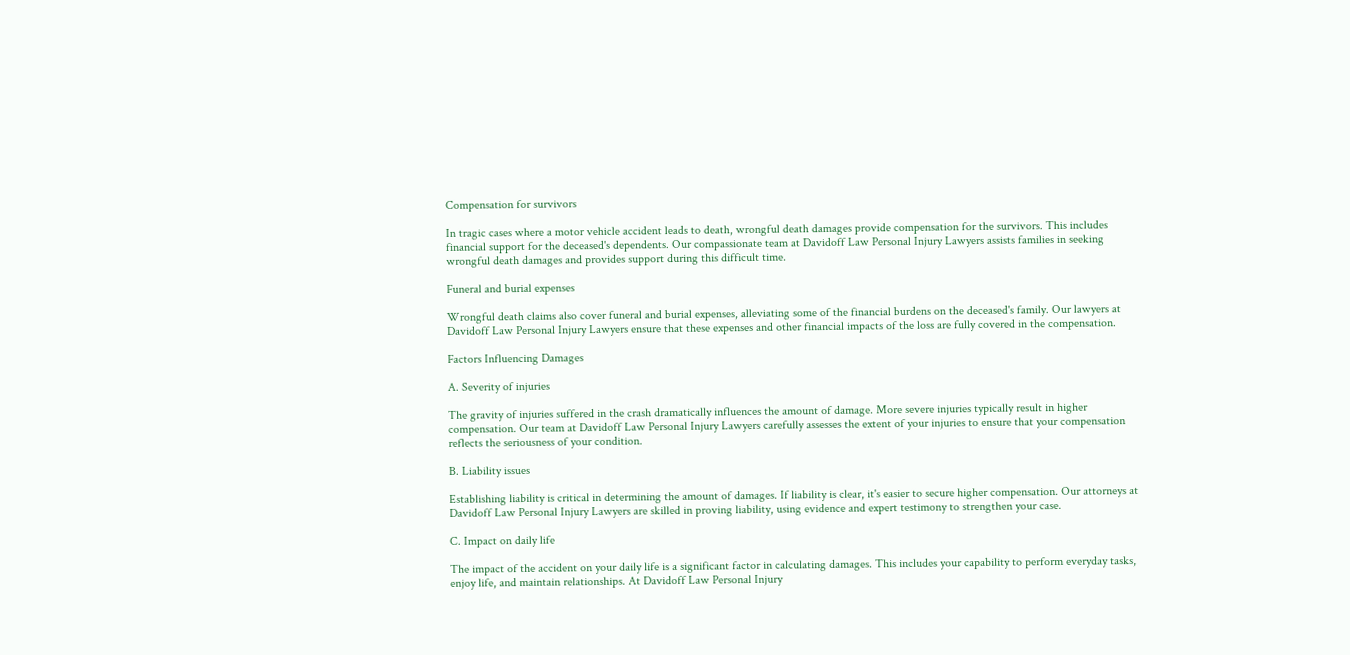Compensation for survivors

In tragic cases where a motor vehicle accident leads to death, wrongful death damages provide compensation for the survivors. This includes financial support for the deceased's dependents. Our compassionate team at Davidoff Law Personal Injury Lawyers assists families in seeking wrongful death damages and provides support during this difficult time.

Funeral and burial expenses

Wrongful death claims also cover funeral and burial expenses, alleviating some of the financial burdens on the deceased's family. Our lawyers at Davidoff Law Personal Injury Lawyers ensure that these expenses and other financial impacts of the loss are fully covered in the compensation.

Factors Influencing Damages

A. Severity of injuries

The gravity of injuries suffered in the crash dramatically influences the amount of damage. More severe injuries typically result in higher compensation. Our team at Davidoff Law Personal Injury Lawyers carefully assesses the extent of your injuries to ensure that your compensation reflects the seriousness of your condition.

B. Liability issues

Establishing liability is critical in determining the amount of damages. If liability is clear, it's easier to secure higher compensation. Our attorneys at Davidoff Law Personal Injury Lawyers are skilled in proving liability, using evidence and expert testimony to strengthen your case.

C. Impact on daily life

The impact of the accident on your daily life is a significant factor in calculating damages. This includes your capability to perform everyday tasks, enjoy life, and maintain relationships. At Davidoff Law Personal Injury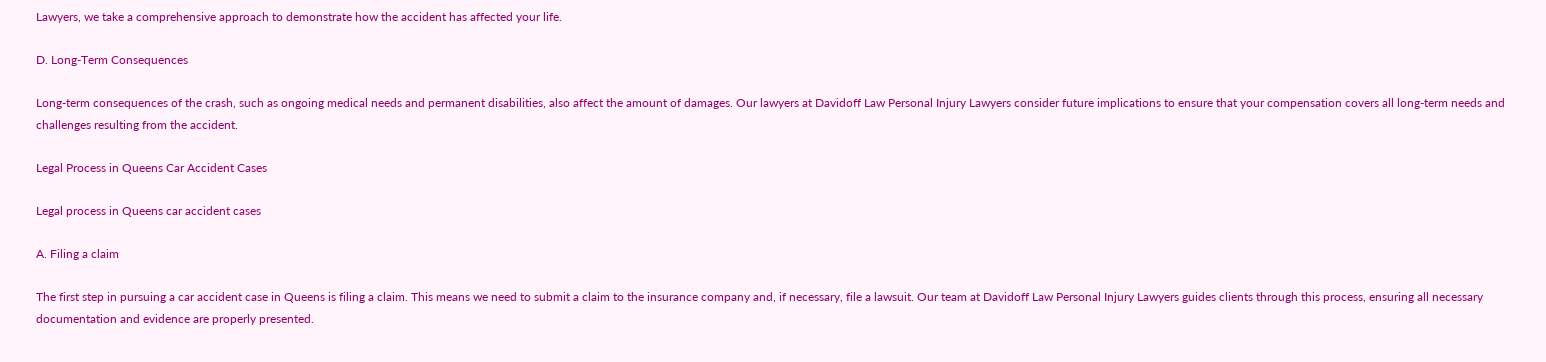Lawyers, we take a comprehensive approach to demonstrate how the accident has affected your life.

D. Long-Term Consequences

Long-term consequences of the crash, such as ongoing medical needs and permanent disabilities, also affect the amount of damages. Our lawyers at Davidoff Law Personal Injury Lawyers consider future implications to ensure that your compensation covers all long-term needs and challenges resulting from the accident.

Legal Process in Queens Car Accident Cases

Legal process in Queens car accident cases

A. Filing a claim

The first step in pursuing a car accident case in Queens is filing a claim. This means we need to submit a claim to the insurance company and, if necessary, file a lawsuit. Our team at Davidoff Law Personal Injury Lawyers guides clients through this process, ensuring all necessary documentation and evidence are properly presented.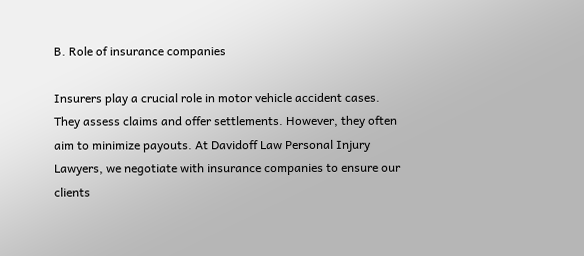B. Role of insurance companies

Insurers play a crucial role in motor vehicle accident cases. They assess claims and offer settlements. However, they often aim to minimize payouts. At Davidoff Law Personal Injury Lawyers, we negotiate with insurance companies to ensure our clients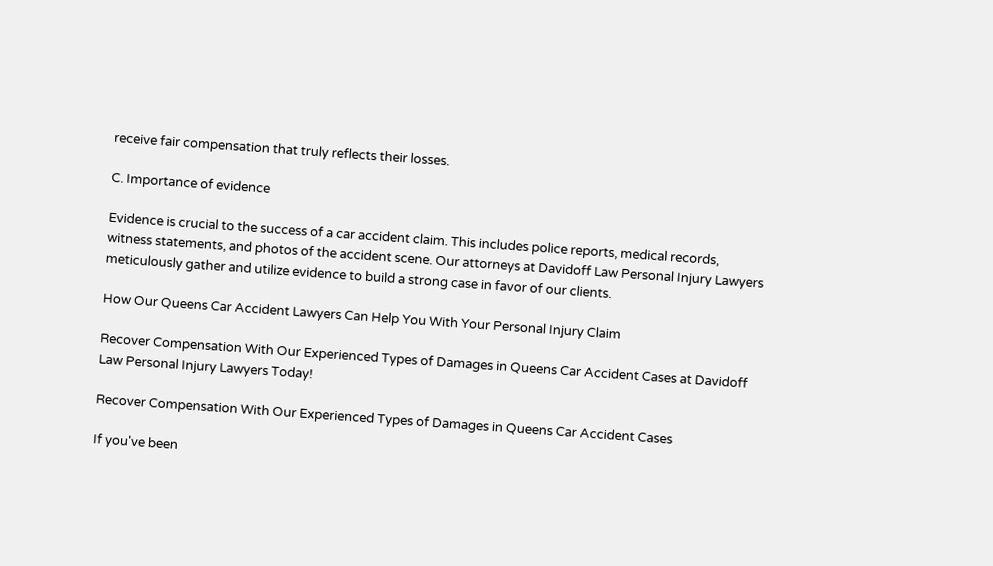receive fair compensation that truly reflects their losses.

C. Importance of evidence

Evidence is crucial to the success of a car accident claim. This includes police reports, medical records, witness statements, and photos of the accident scene. Our attorneys at Davidoff Law Personal Injury Lawyers meticulously gather and utilize evidence to build a strong case in favor of our clients.

How Our Queens Car Accident Lawyers Can Help You With Your Personal Injury Claim

Recover Compensation With Our Experienced Types of Damages in Queens Car Accident Cases at Davidoff Law Personal Injury Lawyers Today!

Recover Compensation With Our Experienced Types of Damages in Queens Car Accident Cases

If you've been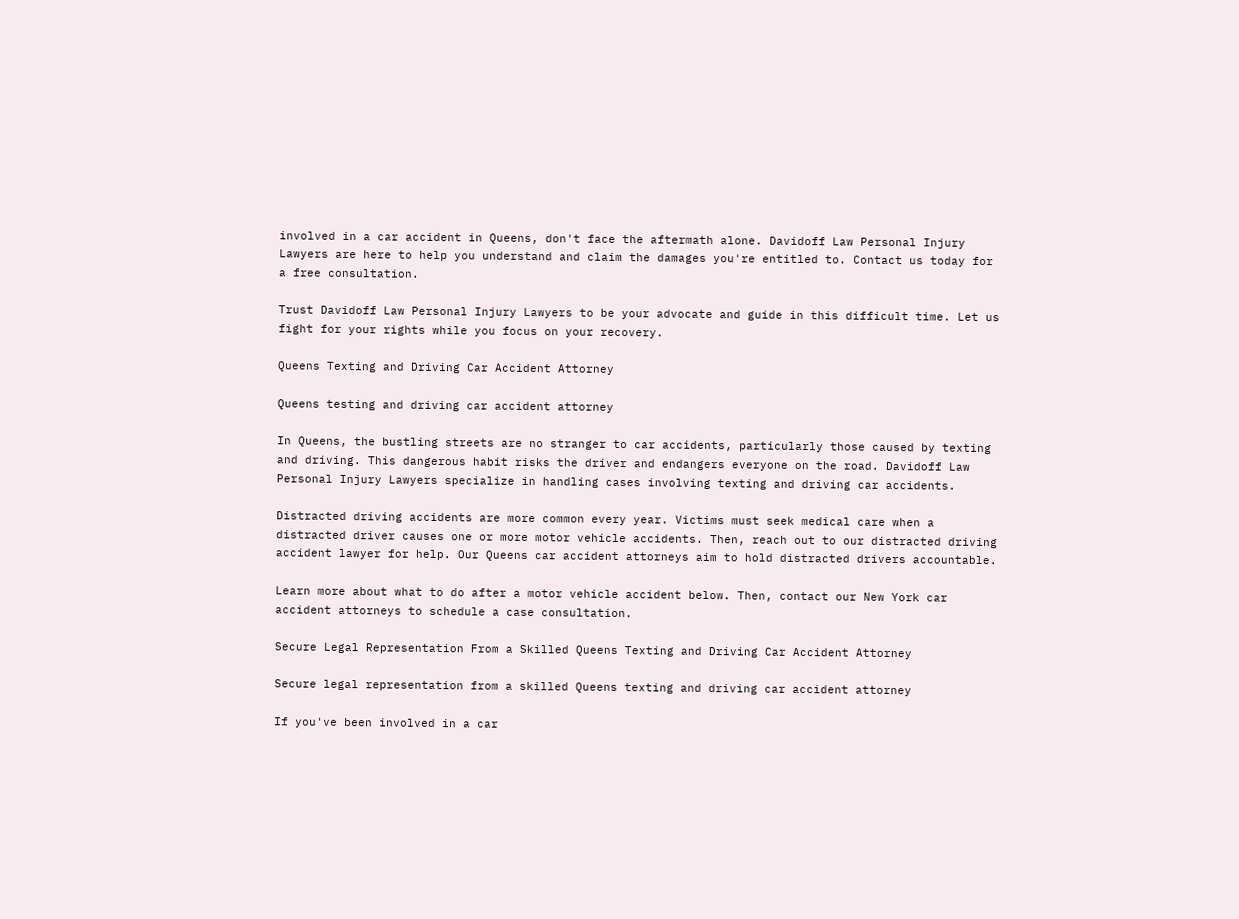involved in a car accident in Queens, don't face the aftermath alone. Davidoff Law Personal Injury Lawyers are here to help you understand and claim the damages you're entitled to. Contact us today for a free consultation.

Trust Davidoff Law Personal Injury Lawyers to be your advocate and guide in this difficult time. Let us fight for your rights while you focus on your recovery.

Queens Texting and Driving Car Accident Attorney

Queens testing and driving car accident attorney

In Queens, the bustling streets are no stranger to car accidents, particularly those caused by texting and driving. This dangerous habit risks the driver and endangers everyone on the road. Davidoff Law Personal Injury Lawyers specialize in handling cases involving texting and driving car accidents.

Distracted driving accidents are more common every year. Victims must seek medical care when a distracted driver causes one or more motor vehicle accidents. Then, reach out to our distracted driving accident lawyer for help. Our Queens car accident attorneys aim to hold distracted drivers accountable.

Learn more about what to do after a motor vehicle accident below. Then, contact our New York car accident attorneys to schedule a case consultation.

Secure Legal Representation From a Skilled Queens Texting and Driving Car Accident Attorney

Secure legal representation from a skilled Queens texting and driving car accident attorney

If you've been involved in a car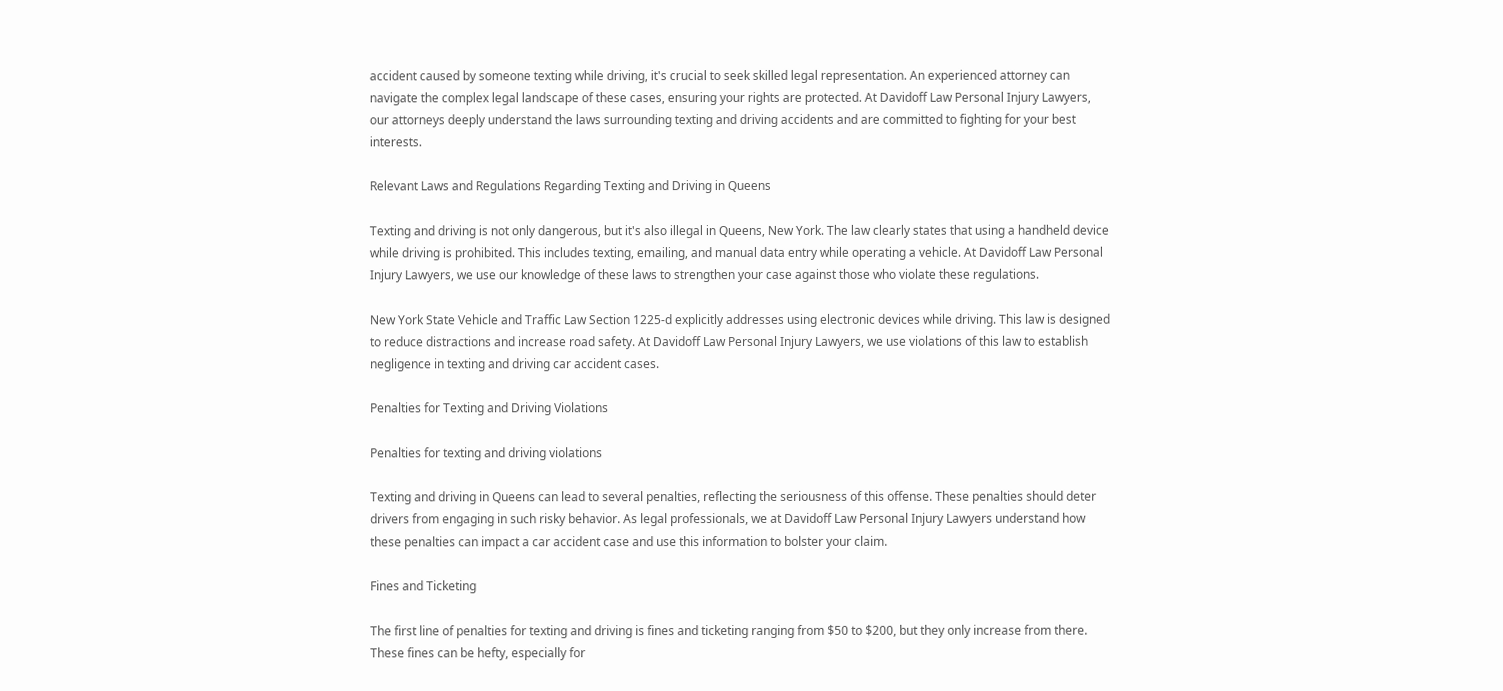accident caused by someone texting while driving, it's crucial to seek skilled legal representation. An experienced attorney can navigate the complex legal landscape of these cases, ensuring your rights are protected. At Davidoff Law Personal Injury Lawyers, our attorneys deeply understand the laws surrounding texting and driving accidents and are committed to fighting for your best interests.

Relevant Laws and Regulations Regarding Texting and Driving in Queens

Texting and driving is not only dangerous, but it's also illegal in Queens, New York. The law clearly states that using a handheld device while driving is prohibited. This includes texting, emailing, and manual data entry while operating a vehicle. At Davidoff Law Personal Injury Lawyers, we use our knowledge of these laws to strengthen your case against those who violate these regulations.

New York State Vehicle and Traffic Law Section 1225-d explicitly addresses using electronic devices while driving. This law is designed to reduce distractions and increase road safety. At Davidoff Law Personal Injury Lawyers, we use violations of this law to establish negligence in texting and driving car accident cases.

Penalties for Texting and Driving Violations

Penalties for texting and driving violations

Texting and driving in Queens can lead to several penalties, reflecting the seriousness of this offense. These penalties should deter drivers from engaging in such risky behavior. As legal professionals, we at Davidoff Law Personal Injury Lawyers understand how these penalties can impact a car accident case and use this information to bolster your claim.

Fines and Ticketing

The first line of penalties for texting and driving is fines and ticketing ranging from $50 to $200, but they only increase from there. These fines can be hefty, especially for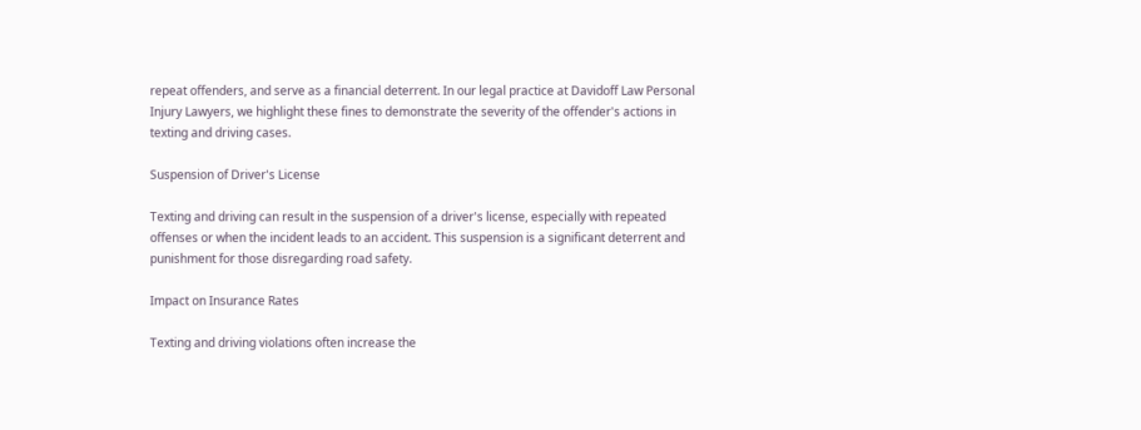repeat offenders, and serve as a financial deterrent. In our legal practice at Davidoff Law Personal Injury Lawyers, we highlight these fines to demonstrate the severity of the offender's actions in texting and driving cases.

Suspension of Driver's License

Texting and driving can result in the suspension of a driver's license, especially with repeated offenses or when the incident leads to an accident. This suspension is a significant deterrent and punishment for those disregarding road safety.

Impact on Insurance Rates

Texting and driving violations often increase the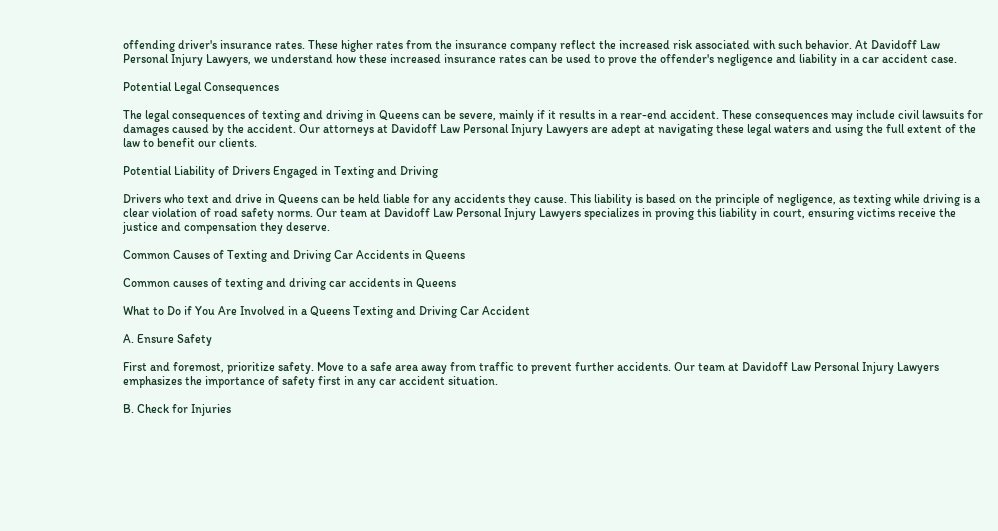offending driver's insurance rates. These higher rates from the insurance company reflect the increased risk associated with such behavior. At Davidoff Law Personal Injury Lawyers, we understand how these increased insurance rates can be used to prove the offender's negligence and liability in a car accident case.

Potential Legal Consequences

The legal consequences of texting and driving in Queens can be severe, mainly if it results in a rear-end accident. These consequences may include civil lawsuits for damages caused by the accident. Our attorneys at Davidoff Law Personal Injury Lawyers are adept at navigating these legal waters and using the full extent of the law to benefit our clients.

Potential Liability of Drivers Engaged in Texting and Driving

Drivers who text and drive in Queens can be held liable for any accidents they cause. This liability is based on the principle of negligence, as texting while driving is a clear violation of road safety norms. Our team at Davidoff Law Personal Injury Lawyers specializes in proving this liability in court, ensuring victims receive the justice and compensation they deserve.

Common Causes of Texting and Driving Car Accidents in Queens

Common causes of texting and driving car accidents in Queens

What to Do if You Are Involved in a Queens Texting and Driving Car Accident

A. Ensure Safety

First and foremost, prioritize safety. Move to a safe area away from traffic to prevent further accidents. Our team at Davidoff Law Personal Injury Lawyers emphasizes the importance of safety first in any car accident situation.

B. Check for Injuries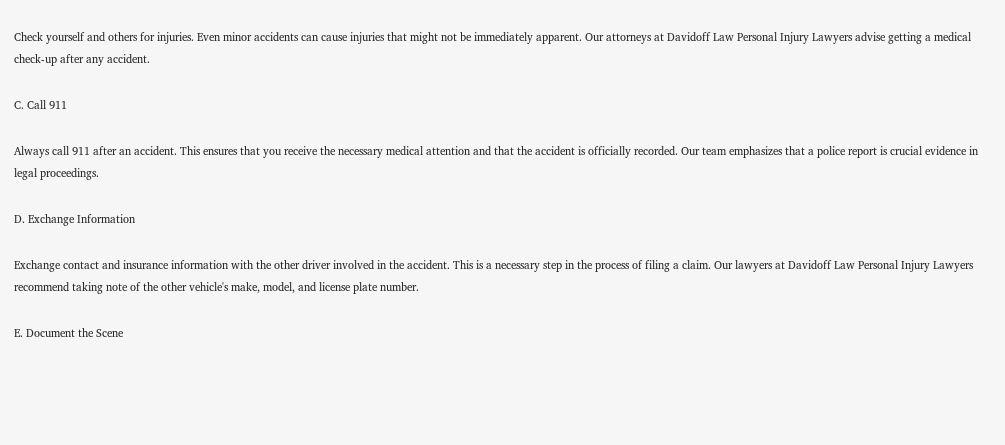Check yourself and others for injuries. Even minor accidents can cause injuries that might not be immediately apparent. Our attorneys at Davidoff Law Personal Injury Lawyers advise getting a medical check-up after any accident.

C. Call 911

Always call 911 after an accident. This ensures that you receive the necessary medical attention and that the accident is officially recorded. Our team emphasizes that a police report is crucial evidence in legal proceedings.

D. Exchange Information

Exchange contact and insurance information with the other driver involved in the accident. This is a necessary step in the process of filing a claim. Our lawyers at Davidoff Law Personal Injury Lawyers recommend taking note of the other vehicle's make, model, and license plate number.

E. Document the Scene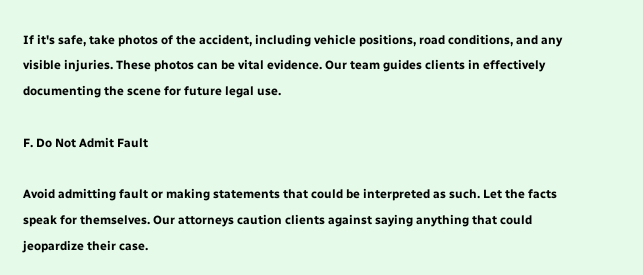If it's safe, take photos of the accident, including vehicle positions, road conditions, and any visible injuries. These photos can be vital evidence. Our team guides clients in effectively documenting the scene for future legal use.

F. Do Not Admit Fault

Avoid admitting fault or making statements that could be interpreted as such. Let the facts speak for themselves. Our attorneys caution clients against saying anything that could jeopardize their case.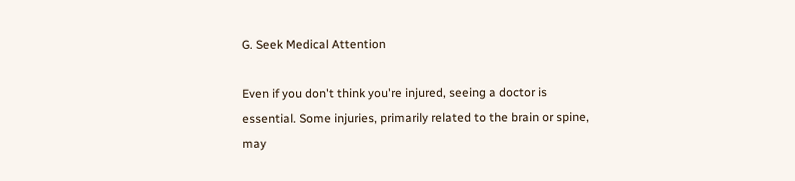G. Seek Medical Attention

Even if you don't think you're injured, seeing a doctor is essential. Some injuries, primarily related to the brain or spine, may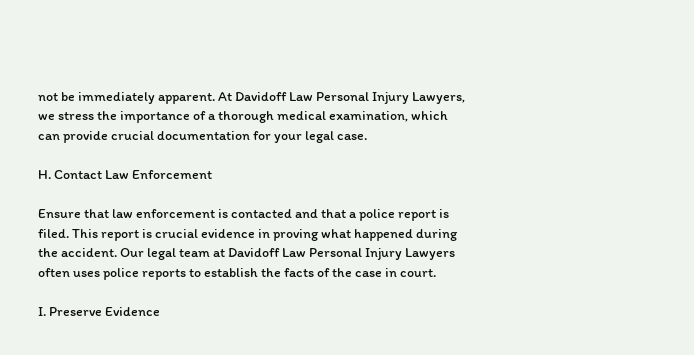not be immediately apparent. At Davidoff Law Personal Injury Lawyers, we stress the importance of a thorough medical examination, which can provide crucial documentation for your legal case.

H. Contact Law Enforcement

Ensure that law enforcement is contacted and that a police report is filed. This report is crucial evidence in proving what happened during the accident. Our legal team at Davidoff Law Personal Injury Lawyers often uses police reports to establish the facts of the case in court.

I. Preserve Evidence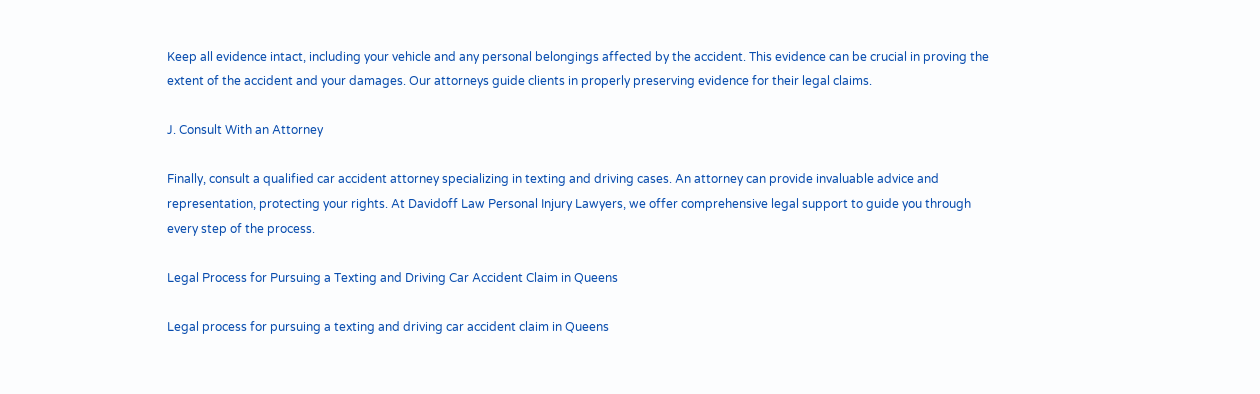Keep all evidence intact, including your vehicle and any personal belongings affected by the accident. This evidence can be crucial in proving the extent of the accident and your damages. Our attorneys guide clients in properly preserving evidence for their legal claims.

J. Consult With an Attorney

Finally, consult a qualified car accident attorney specializing in texting and driving cases. An attorney can provide invaluable advice and representation, protecting your rights. At Davidoff Law Personal Injury Lawyers, we offer comprehensive legal support to guide you through every step of the process.

Legal Process for Pursuing a Texting and Driving Car Accident Claim in Queens

Legal process for pursuing a texting and driving car accident claim in Queens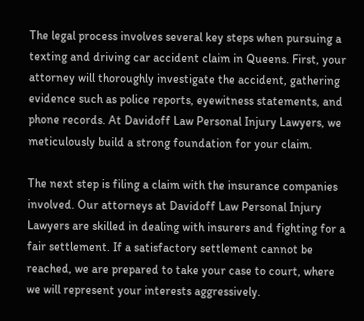The legal process involves several key steps when pursuing a texting and driving car accident claim in Queens. First, your attorney will thoroughly investigate the accident, gathering evidence such as police reports, eyewitness statements, and phone records. At Davidoff Law Personal Injury Lawyers, we meticulously build a strong foundation for your claim.

The next step is filing a claim with the insurance companies involved. Our attorneys at Davidoff Law Personal Injury Lawyers are skilled in dealing with insurers and fighting for a fair settlement. If a satisfactory settlement cannot be reached, we are prepared to take your case to court, where we will represent your interests aggressively.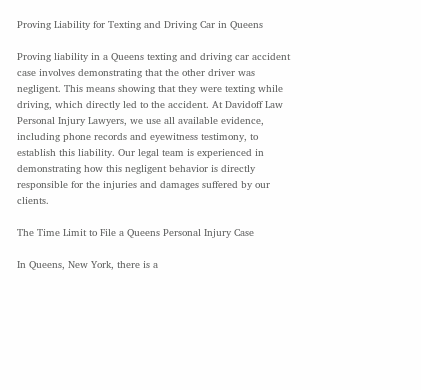Proving Liability for Texting and Driving Car in Queens

Proving liability in a Queens texting and driving car accident case involves demonstrating that the other driver was negligent. This means showing that they were texting while driving, which directly led to the accident. At Davidoff Law Personal Injury Lawyers, we use all available evidence, including phone records and eyewitness testimony, to establish this liability. Our legal team is experienced in demonstrating how this negligent behavior is directly responsible for the injuries and damages suffered by our clients.

The Time Limit to File a Queens Personal Injury Case

In Queens, New York, there is a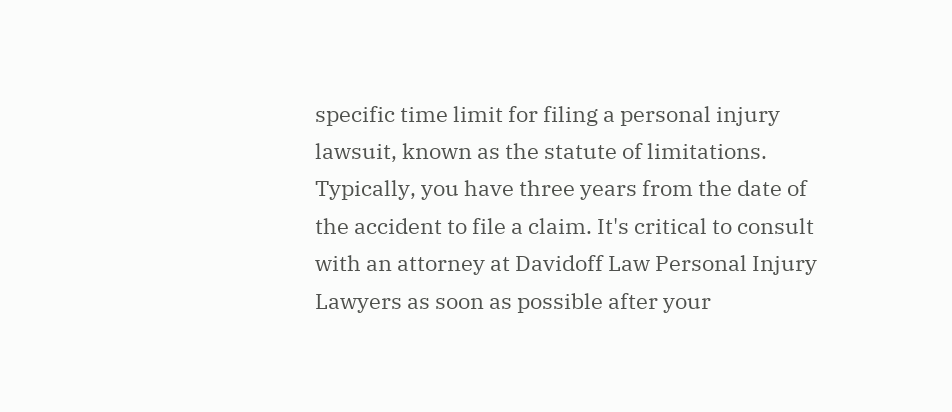specific time limit for filing a personal injury lawsuit, known as the statute of limitations. Typically, you have three years from the date of the accident to file a claim. It's critical to consult with an attorney at Davidoff Law Personal Injury Lawyers as soon as possible after your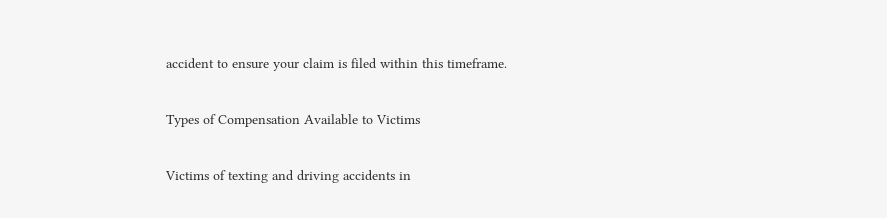accident to ensure your claim is filed within this timeframe.

Types of Compensation Available to Victims

Victims of texting and driving accidents in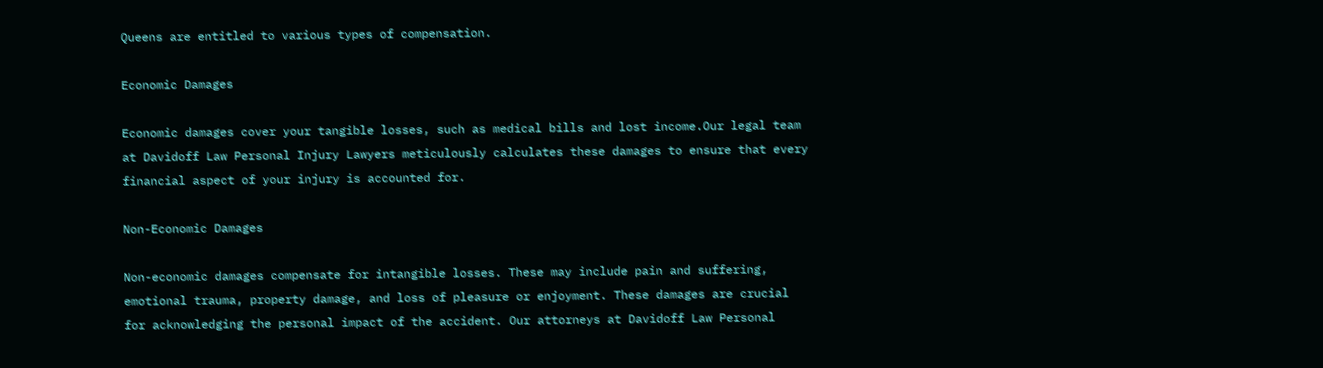Queens are entitled to various types of compensation.

Economic Damages

Economic damages cover your tangible losses, such as medical bills and lost income.Our legal team at Davidoff Law Personal Injury Lawyers meticulously calculates these damages to ensure that every financial aspect of your injury is accounted for.

Non-Economic Damages

Non-economic damages compensate for intangible losses. These may include pain and suffering, emotional trauma, property damage, and loss of pleasure or enjoyment. These damages are crucial for acknowledging the personal impact of the accident. Our attorneys at Davidoff Law Personal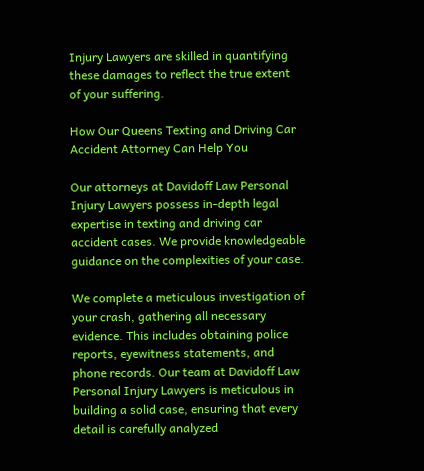Injury Lawyers are skilled in quantifying these damages to reflect the true extent of your suffering.

How Our Queens Texting and Driving Car Accident Attorney Can Help You

Our attorneys at Davidoff Law Personal Injury Lawyers possess in-depth legal expertise in texting and driving car accident cases. We provide knowledgeable guidance on the complexities of your case.

We complete a meticulous investigation of your crash, gathering all necessary evidence. This includes obtaining police reports, eyewitness statements, and phone records. Our team at Davidoff Law Personal Injury Lawyers is meticulous in building a solid case, ensuring that every detail is carefully analyzed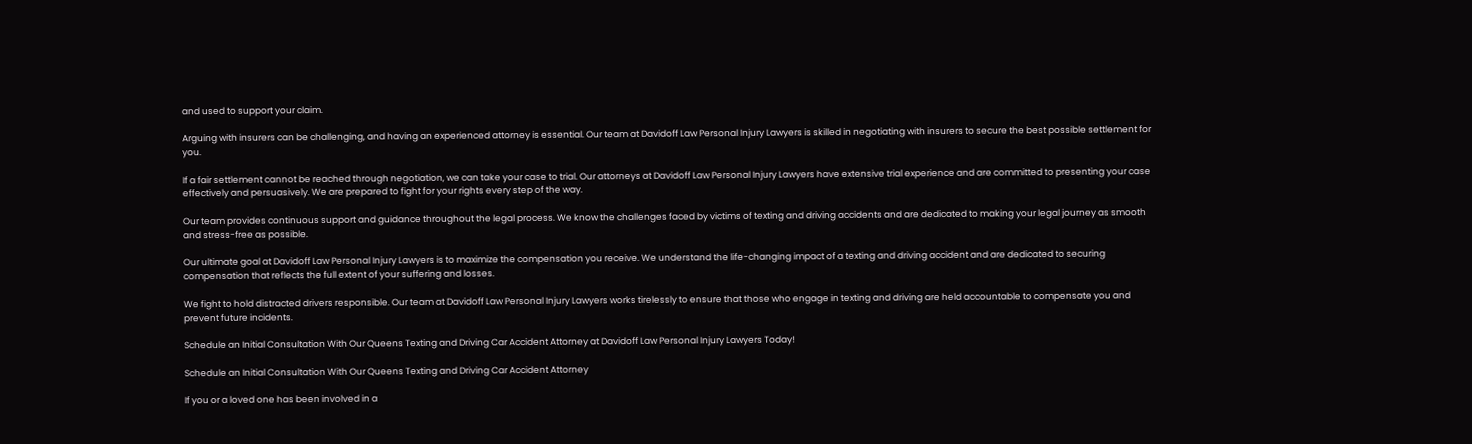and used to support your claim.

Arguing with insurers can be challenging, and having an experienced attorney is essential. Our team at Davidoff Law Personal Injury Lawyers is skilled in negotiating with insurers to secure the best possible settlement for you.

If a fair settlement cannot be reached through negotiation, we can take your case to trial. Our attorneys at Davidoff Law Personal Injury Lawyers have extensive trial experience and are committed to presenting your case effectively and persuasively. We are prepared to fight for your rights every step of the way.

Our team provides continuous support and guidance throughout the legal process. We know the challenges faced by victims of texting and driving accidents and are dedicated to making your legal journey as smooth and stress-free as possible.

Our ultimate goal at Davidoff Law Personal Injury Lawyers is to maximize the compensation you receive. We understand the life-changing impact of a texting and driving accident and are dedicated to securing compensation that reflects the full extent of your suffering and losses.

We fight to hold distracted drivers responsible. Our team at Davidoff Law Personal Injury Lawyers works tirelessly to ensure that those who engage in texting and driving are held accountable to compensate you and prevent future incidents.

Schedule an Initial Consultation With Our Queens Texting and Driving Car Accident Attorney at Davidoff Law Personal Injury Lawyers Today!

Schedule an Initial Consultation With Our Queens Texting and Driving Car Accident Attorney

If you or a loved one has been involved in a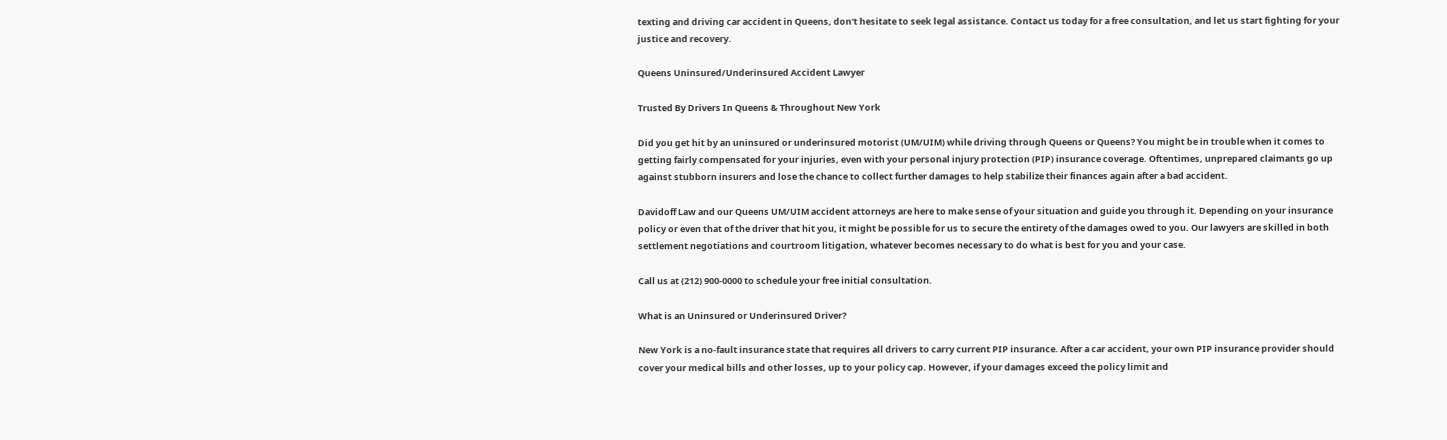texting and driving car accident in Queens, don't hesitate to seek legal assistance. Contact us today for a free consultation, and let us start fighting for your justice and recovery.

Queens Uninsured/Underinsured Accident Lawyer

Trusted By Drivers In Queens & Throughout New York

Did you get hit by an uninsured or underinsured motorist (UM/UIM) while driving through Queens or Queens? You might be in trouble when it comes to getting fairly compensated for your injuries, even with your personal injury protection (PIP) insurance coverage. Oftentimes, unprepared claimants go up against stubborn insurers and lose the chance to collect further damages to help stabilize their finances again after a bad accident.

Davidoff Law and our Queens UM/UIM accident attorneys are here to make sense of your situation and guide you through it. Depending on your insurance policy or even that of the driver that hit you, it might be possible for us to secure the entirety of the damages owed to you. Our lawyers are skilled in both settlement negotiations and courtroom litigation, whatever becomes necessary to do what is best for you and your case.

Call us at (212) 900-0000 to schedule your free initial consultation.

What is an Uninsured or Underinsured Driver?

New York is a no-fault insurance state that requires all drivers to carry current PIP insurance. After a car accident, your own PIP insurance provider should cover your medical bills and other losses, up to your policy cap. However, if your damages exceed the policy limit and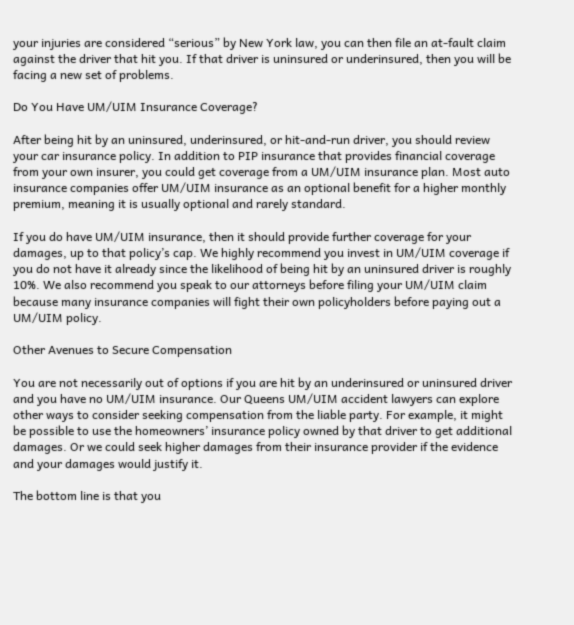your injuries are considered “serious” by New York law, you can then file an at-fault claim against the driver that hit you. If that driver is uninsured or underinsured, then you will be facing a new set of problems.

Do You Have UM/UIM Insurance Coverage?

After being hit by an uninsured, underinsured, or hit-and-run driver, you should review your car insurance policy. In addition to PIP insurance that provides financial coverage from your own insurer, you could get coverage from a UM/UIM insurance plan. Most auto insurance companies offer UM/UIM insurance as an optional benefit for a higher monthly premium, meaning it is usually optional and rarely standard.

If you do have UM/UIM insurance, then it should provide further coverage for your damages, up to that policy’s cap. We highly recommend you invest in UM/UIM coverage if you do not have it already since the likelihood of being hit by an uninsured driver is roughly 10%. We also recommend you speak to our attorneys before filing your UM/UIM claim because many insurance companies will fight their own policyholders before paying out a UM/UIM policy.

Other Avenues to Secure Compensation

You are not necessarily out of options if you are hit by an underinsured or uninsured driver and you have no UM/UIM insurance. Our Queens UM/UIM accident lawyers can explore other ways to consider seeking compensation from the liable party. For example, it might be possible to use the homeowners’ insurance policy owned by that driver to get additional damages. Or we could seek higher damages from their insurance provider if the evidence and your damages would justify it.

The bottom line is that you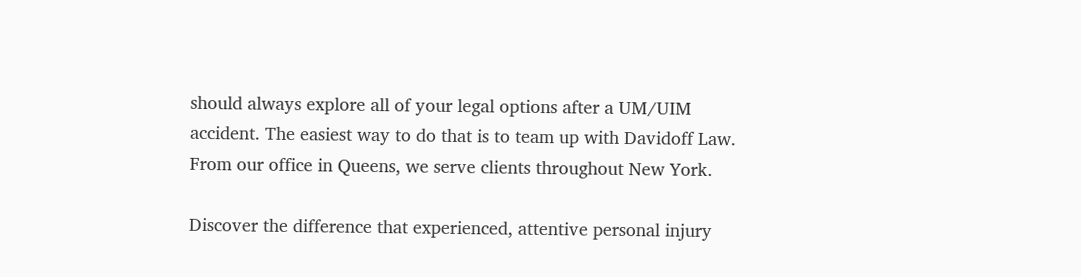should always explore all of your legal options after a UM/UIM accident. The easiest way to do that is to team up with Davidoff Law. From our office in Queens, we serve clients throughout New York.

Discover the difference that experienced, attentive personal injury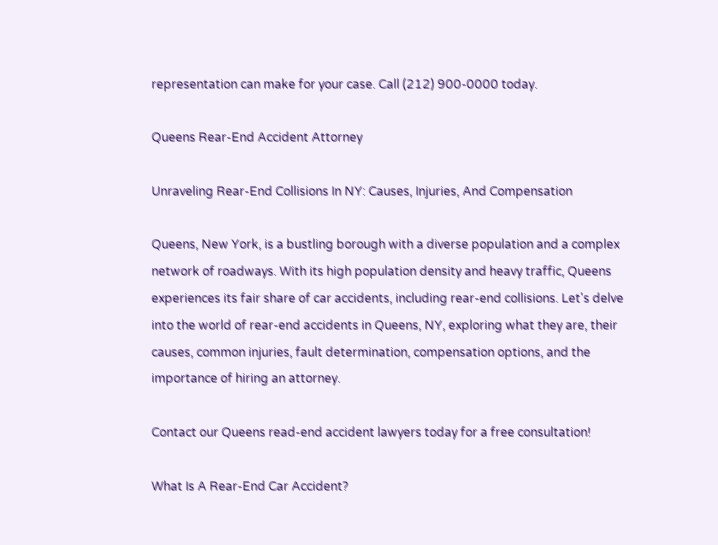representation can make for your case. Call (212) 900-0000 today.

Queens Rear-End Accident Attorney

Unraveling Rear-End Collisions In NY: Causes, Injuries, And Compensation

Queens, New York, is a bustling borough with a diverse population and a complex network of roadways. With its high population density and heavy traffic, Queens experiences its fair share of car accidents, including rear-end collisions. Let's delve into the world of rear-end accidents in Queens, NY, exploring what they are, their causes, common injuries, fault determination, compensation options, and the importance of hiring an attorney.

Contact our Queens read-end accident lawyers today for a free consultation!

What Is A Rear-End Car Accident?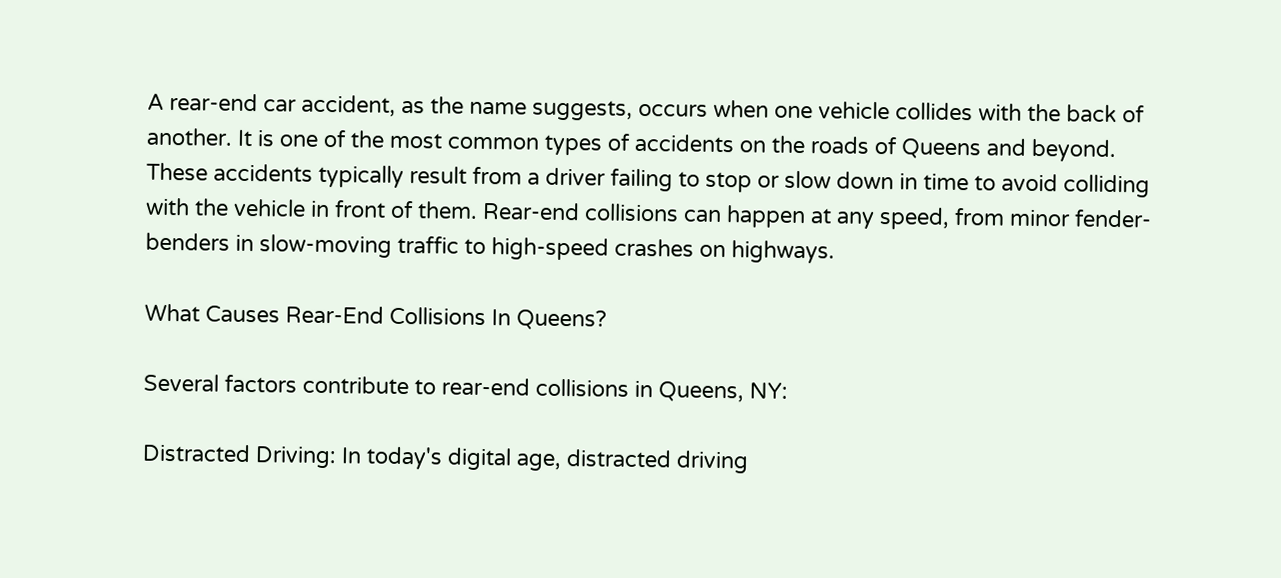A rear-end car accident, as the name suggests, occurs when one vehicle collides with the back of another. It is one of the most common types of accidents on the roads of Queens and beyond. These accidents typically result from a driver failing to stop or slow down in time to avoid colliding with the vehicle in front of them. Rear-end collisions can happen at any speed, from minor fender-benders in slow-moving traffic to high-speed crashes on highways.

What Causes Rear-End Collisions In Queens?

Several factors contribute to rear-end collisions in Queens, NY:

Distracted Driving: In today's digital age, distracted driving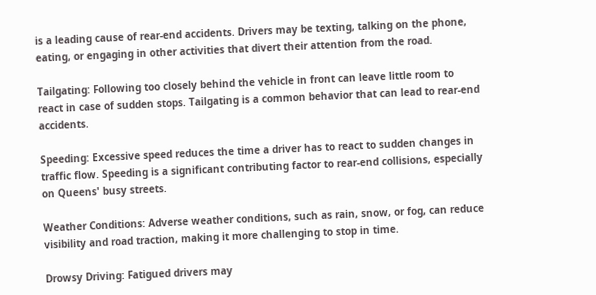is a leading cause of rear-end accidents. Drivers may be texting, talking on the phone, eating, or engaging in other activities that divert their attention from the road.

Tailgating: Following too closely behind the vehicle in front can leave little room to react in case of sudden stops. Tailgating is a common behavior that can lead to rear-end accidents.

Speeding: Excessive speed reduces the time a driver has to react to sudden changes in traffic flow. Speeding is a significant contributing factor to rear-end collisions, especially on Queens' busy streets.

Weather Conditions: Adverse weather conditions, such as rain, snow, or fog, can reduce visibility and road traction, making it more challenging to stop in time.

Drowsy Driving: Fatigued drivers may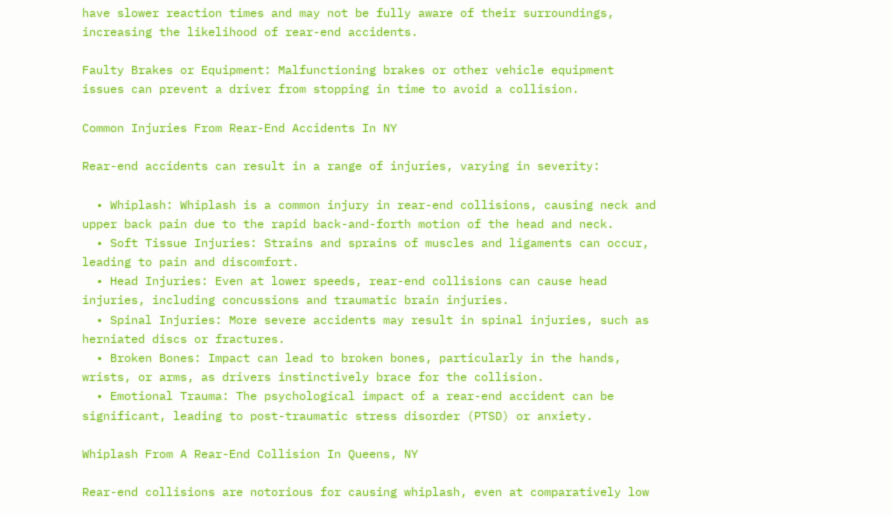have slower reaction times and may not be fully aware of their surroundings, increasing the likelihood of rear-end accidents.

Faulty Brakes or Equipment: Malfunctioning brakes or other vehicle equipment issues can prevent a driver from stopping in time to avoid a collision.

Common Injuries From Rear-End Accidents In NY

Rear-end accidents can result in a range of injuries, varying in severity:

  • Whiplash: Whiplash is a common injury in rear-end collisions, causing neck and upper back pain due to the rapid back-and-forth motion of the head and neck.
  • Soft Tissue Injuries: Strains and sprains of muscles and ligaments can occur, leading to pain and discomfort.
  • Head Injuries: Even at lower speeds, rear-end collisions can cause head injuries, including concussions and traumatic brain injuries.
  • Spinal Injuries: More severe accidents may result in spinal injuries, such as herniated discs or fractures.
  • Broken Bones: Impact can lead to broken bones, particularly in the hands, wrists, or arms, as drivers instinctively brace for the collision.
  • Emotional Trauma: The psychological impact of a rear-end accident can be significant, leading to post-traumatic stress disorder (PTSD) or anxiety.

Whiplash From A Rear-End Collision In Queens, NY

Rear-end collisions are notorious for causing whiplash, even at comparatively low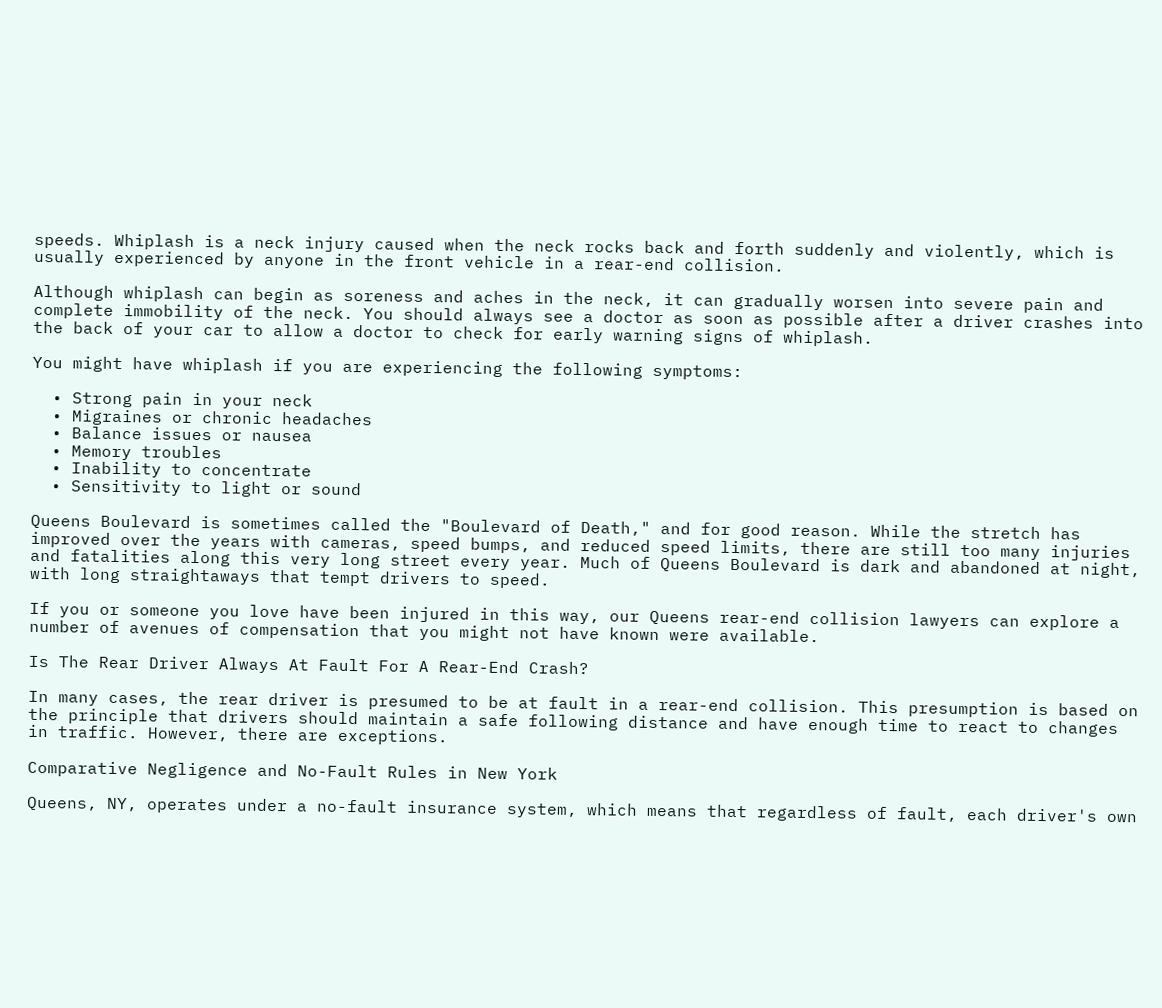speeds. Whiplash is a neck injury caused when the neck rocks back and forth suddenly and violently, which is usually experienced by anyone in the front vehicle in a rear-end collision.

Although whiplash can begin as soreness and aches in the neck, it can gradually worsen into severe pain and complete immobility of the neck. You should always see a doctor as soon as possible after a driver crashes into the back of your car to allow a doctor to check for early warning signs of whiplash.

You might have whiplash if you are experiencing the following symptoms:

  • Strong pain in your neck
  • Migraines or chronic headaches
  • Balance issues or nausea
  • Memory troubles
  • Inability to concentrate
  • Sensitivity to light or sound

Queens Boulevard is sometimes called the "Boulevard of Death," and for good reason. While the stretch has improved over the years with cameras, speed bumps, and reduced speed limits, there are still too many injuries and fatalities along this very long street every year. Much of Queens Boulevard is dark and abandoned at night, with long straightaways that tempt drivers to speed.

If you or someone you love have been injured in this way, our Queens rear-end collision lawyers can explore a number of avenues of compensation that you might not have known were available.

Is The Rear Driver Always At Fault For A Rear-End Crash?

In many cases, the rear driver is presumed to be at fault in a rear-end collision. This presumption is based on the principle that drivers should maintain a safe following distance and have enough time to react to changes in traffic. However, there are exceptions.

Comparative Negligence and No-Fault Rules in New York

Queens, NY, operates under a no-fault insurance system, which means that regardless of fault, each driver's own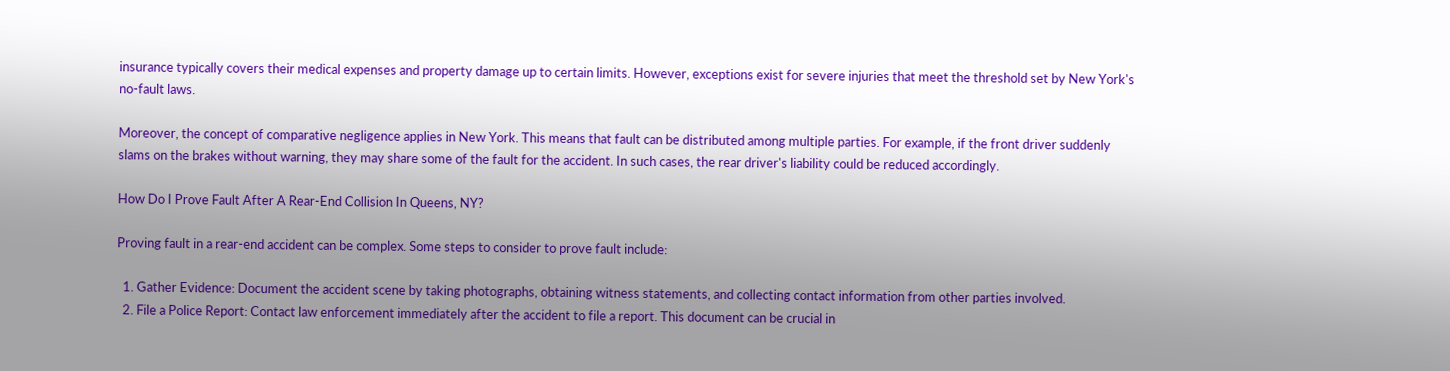insurance typically covers their medical expenses and property damage up to certain limits. However, exceptions exist for severe injuries that meet the threshold set by New York's no-fault laws.

Moreover, the concept of comparative negligence applies in New York. This means that fault can be distributed among multiple parties. For example, if the front driver suddenly slams on the brakes without warning, they may share some of the fault for the accident. In such cases, the rear driver's liability could be reduced accordingly.

How Do I Prove Fault After A Rear-End Collision In Queens, NY?

Proving fault in a rear-end accident can be complex. Some steps to consider to prove fault include:

  1. Gather Evidence: Document the accident scene by taking photographs, obtaining witness statements, and collecting contact information from other parties involved.
  2. File a Police Report: Contact law enforcement immediately after the accident to file a report. This document can be crucial in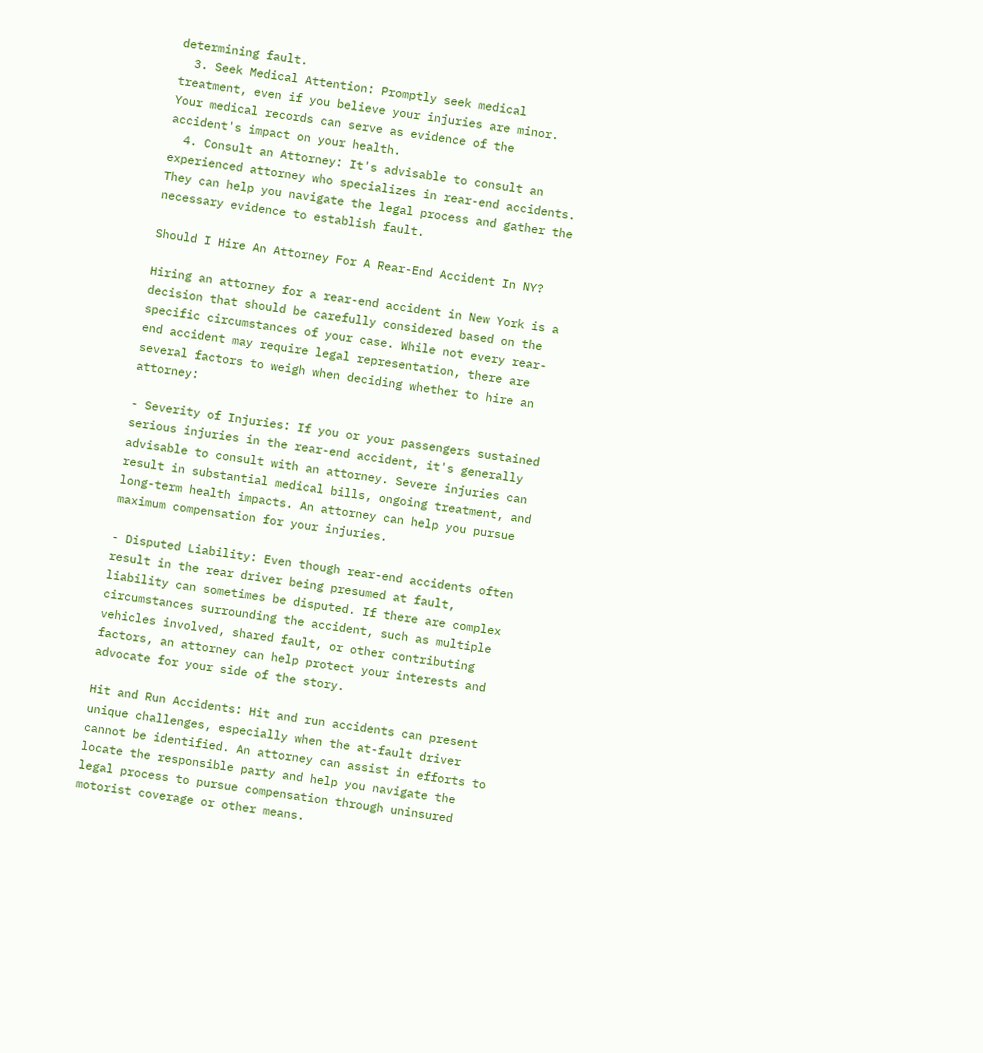determining fault.
  3. Seek Medical Attention: Promptly seek medical treatment, even if you believe your injuries are minor. Your medical records can serve as evidence of the accident's impact on your health.
  4. Consult an Attorney: It's advisable to consult an experienced attorney who specializes in rear-end accidents. They can help you navigate the legal process and gather the necessary evidence to establish fault.

Should I Hire An Attorney For A Rear-End Accident In NY?

Hiring an attorney for a rear-end accident in New York is a decision that should be carefully considered based on the specific circumstances of your case. While not every rear-end accident may require legal representation, there are several factors to weigh when deciding whether to hire an attorney:

- Severity of Injuries: If you or your passengers sustained serious injuries in the rear-end accident, it's generally advisable to consult with an attorney. Severe injuries can result in substantial medical bills, ongoing treatment, and long-term health impacts. An attorney can help you pursue maximum compensation for your injuries.

- Disputed Liability: Even though rear-end accidents often result in the rear driver being presumed at fault, liability can sometimes be disputed. If there are complex circumstances surrounding the accident, such as multiple vehicles involved, shared fault, or other contributing factors, an attorney can help protect your interests and advocate for your side of the story.

Hit and Run Accidents: Hit and run accidents can present unique challenges, especially when the at-fault driver cannot be identified. An attorney can assist in efforts to locate the responsible party and help you navigate the legal process to pursue compensation through uninsured motorist coverage or other means.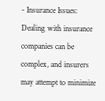- Insurance Issues: Dealing with insurance companies can be complex, and insurers may attempt to minimize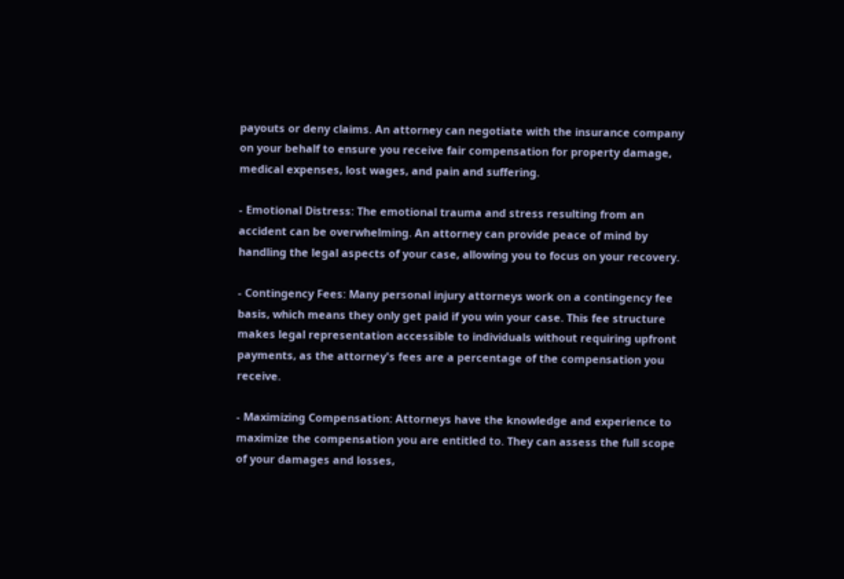payouts or deny claims. An attorney can negotiate with the insurance company on your behalf to ensure you receive fair compensation for property damage, medical expenses, lost wages, and pain and suffering.

- Emotional Distress: The emotional trauma and stress resulting from an accident can be overwhelming. An attorney can provide peace of mind by handling the legal aspects of your case, allowing you to focus on your recovery.

- Contingency Fees: Many personal injury attorneys work on a contingency fee basis, which means they only get paid if you win your case. This fee structure makes legal representation accessible to individuals without requiring upfront payments, as the attorney's fees are a percentage of the compensation you receive.

- Maximizing Compensation: Attorneys have the knowledge and experience to maximize the compensation you are entitled to. They can assess the full scope of your damages and losses,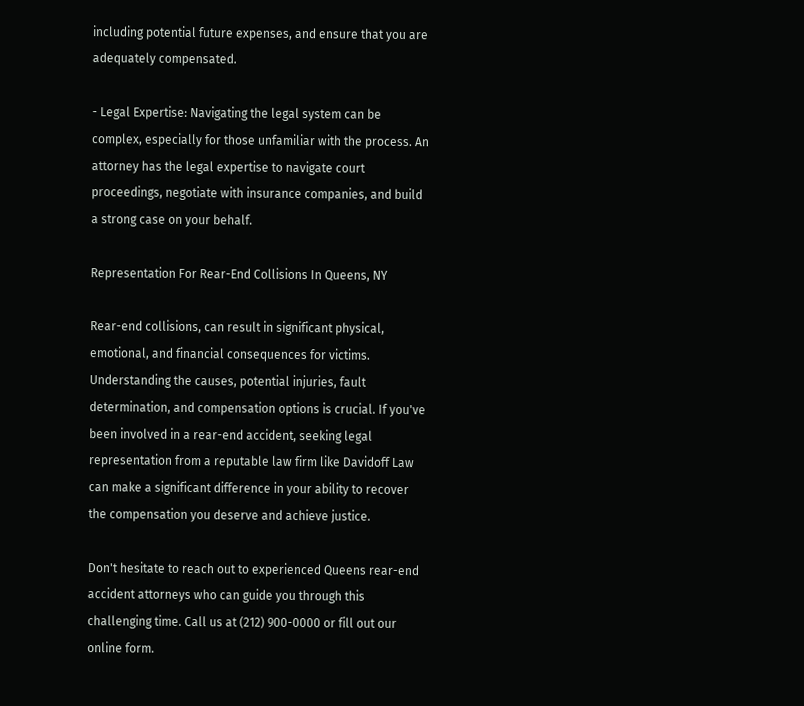including potential future expenses, and ensure that you are adequately compensated.

- Legal Expertise: Navigating the legal system can be complex, especially for those unfamiliar with the process. An attorney has the legal expertise to navigate court proceedings, negotiate with insurance companies, and build a strong case on your behalf.

Representation For Rear-End Collisions In Queens, NY

Rear-end collisions, can result in significant physical, emotional, and financial consequences for victims. Understanding the causes, potential injuries, fault determination, and compensation options is crucial. If you've been involved in a rear-end accident, seeking legal representation from a reputable law firm like Davidoff Law can make a significant difference in your ability to recover the compensation you deserve and achieve justice.

Don't hesitate to reach out to experienced Queens rear-end accident attorneys who can guide you through this challenging time. Call us at (212) 900-0000 or fill out our online form.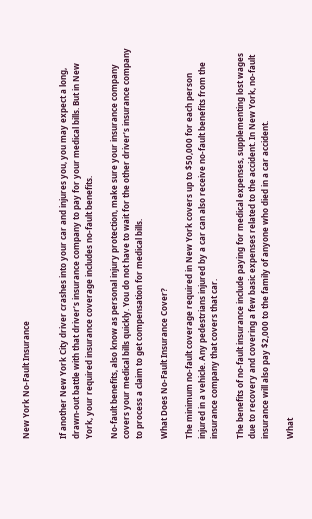New York No-Fault Insurance


If another New York City driver crashes into your car and injures you, you may expect a long, drawn-out battle with that driver’s insurance company to pay for your medical bills. But in New York, your required insurance coverage includes no-fault benefits.

No-fault benefits, also know as personal injury protection, make sure your insurance company covers your medical bills quickly. You do not have to wait for the other driver’s insurance company to process a claim to get compensation for medical bills.

What Does No-Fault Insurance Cover?

The minimum no-fault coverage required in New York covers up to $50,000 for each person injured in a vehicle. Any pedestrians injured by a car can also receive no-fault benefits from the insurance company that covers that car.

The benefits of no-fault insurance include paying for medical expenses, supplementing lost wages due to recovery and covering a few basic expenses related to the accident. In New York, no-fault insurance will also pay $2,000 to the family of anyone who died in a car accident.

What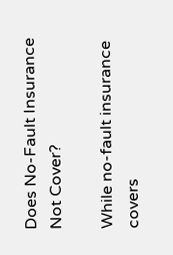Does No-Fault Insurance Not Cover?

While no-fault insurance covers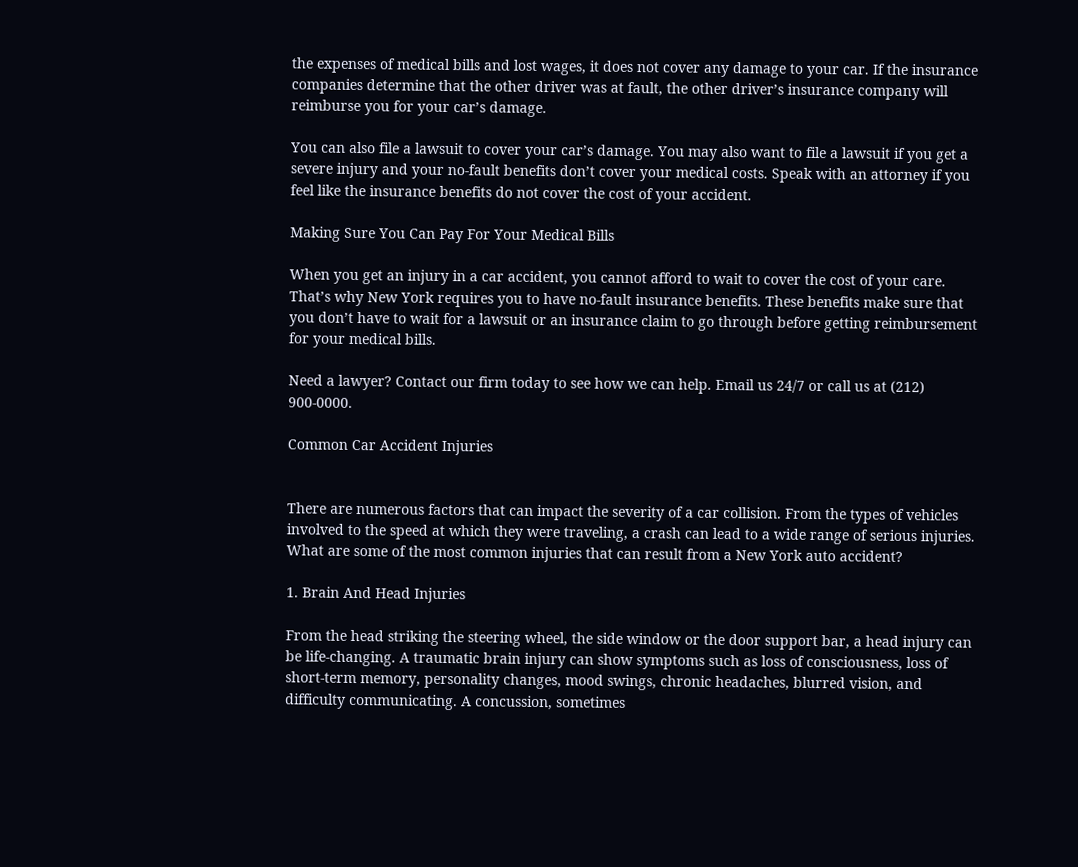the expenses of medical bills and lost wages, it does not cover any damage to your car. If the insurance companies determine that the other driver was at fault, the other driver’s insurance company will reimburse you for your car’s damage.

You can also file a lawsuit to cover your car’s damage. You may also want to file a lawsuit if you get a severe injury and your no-fault benefits don’t cover your medical costs. Speak with an attorney if you feel like the insurance benefits do not cover the cost of your accident.

Making Sure You Can Pay For Your Medical Bills

When you get an injury in a car accident, you cannot afford to wait to cover the cost of your care. That’s why New York requires you to have no-fault insurance benefits. These benefits make sure that you don’t have to wait for a lawsuit or an insurance claim to go through before getting reimbursement for your medical bills.

Need a lawyer? Contact our firm today to see how we can help. Email us 24/7 or call us at (212) 900-0000.

Common Car Accident Injuries


There are numerous factors that can impact the severity of a car collision. From the types of vehicles involved to the speed at which they were traveling, a crash can lead to a wide range of serious injuries. What are some of the most common injuries that can result from a New York auto accident?

1. Brain And Head Injuries

From the head striking the steering wheel, the side window or the door support bar, a head injury can be life-changing. A traumatic brain injury can show symptoms such as loss of consciousness, loss of short-term memory, personality changes, mood swings, chronic headaches, blurred vision, and difficulty communicating. A concussion, sometimes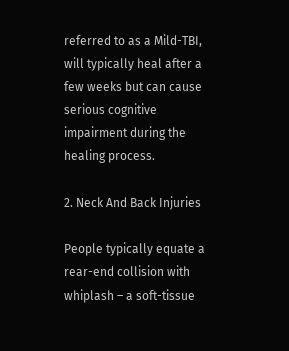referred to as a Mild-TBI, will typically heal after a few weeks but can cause serious cognitive impairment during the healing process.

2. Neck And Back Injuries

People typically equate a rear-end collision with whiplash – a soft-tissue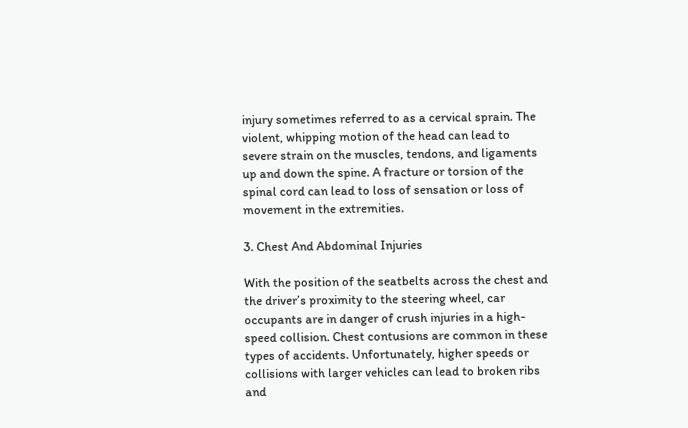injury sometimes referred to as a cervical sprain. The violent, whipping motion of the head can lead to severe strain on the muscles, tendons, and ligaments up and down the spine. A fracture or torsion of the spinal cord can lead to loss of sensation or loss of movement in the extremities.

3. Chest And Abdominal Injuries

With the position of the seatbelts across the chest and the driver’s proximity to the steering wheel, car occupants are in danger of crush injuries in a high-speed collision. Chest contusions are common in these types of accidents. Unfortunately, higher speeds or collisions with larger vehicles can lead to broken ribs and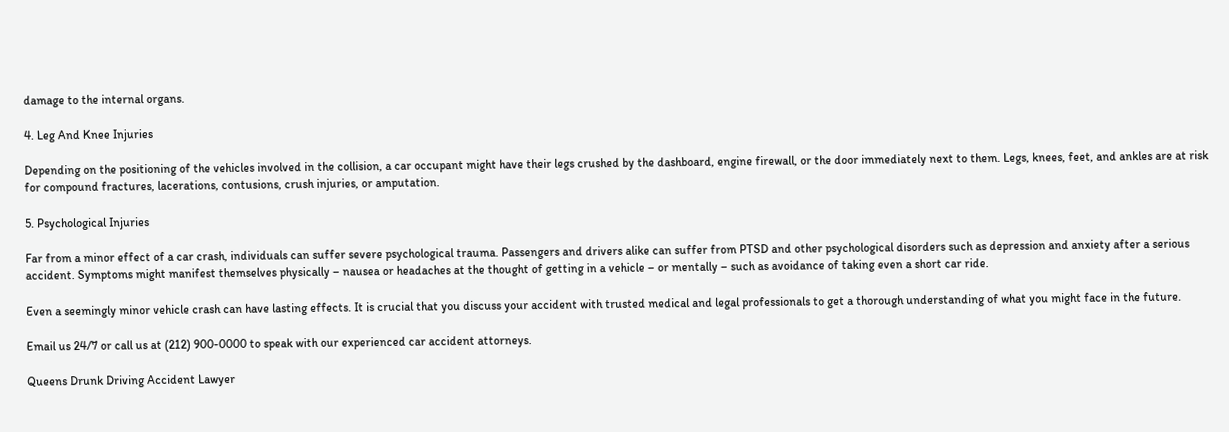damage to the internal organs.

4. Leg And Knee Injuries

Depending on the positioning of the vehicles involved in the collision, a car occupant might have their legs crushed by the dashboard, engine firewall, or the door immediately next to them. Legs, knees, feet, and ankles are at risk for compound fractures, lacerations, contusions, crush injuries, or amputation.

5. Psychological Injuries

Far from a minor effect of a car crash, individuals can suffer severe psychological trauma. Passengers and drivers alike can suffer from PTSD and other psychological disorders such as depression and anxiety after a serious accident. Symptoms might manifest themselves physically – nausea or headaches at the thought of getting in a vehicle – or mentally – such as avoidance of taking even a short car ride.

Even a seemingly minor vehicle crash can have lasting effects. It is crucial that you discuss your accident with trusted medical and legal professionals to get a thorough understanding of what you might face in the future.

Email us 24/7 or call us at (212) 900-0000 to speak with our experienced car accident attorneys.

Queens Drunk Driving Accident Lawyer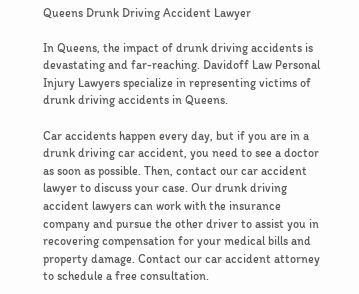Queens Drunk Driving Accident Lawyer

In Queens, the impact of drunk driving accidents is devastating and far-reaching. Davidoff Law Personal Injury Lawyers specialize in representing victims of drunk driving accidents in Queens.

Car accidents happen every day, but if you are in a drunk driving car accident, you need to see a doctor as soon as possible. Then, contact our car accident lawyer to discuss your case. Our drunk driving accident lawyers can work with the insurance company and pursue the other driver to assist you in recovering compensation for your medical bills and property damage. Contact our car accident attorney to schedule a free consultation.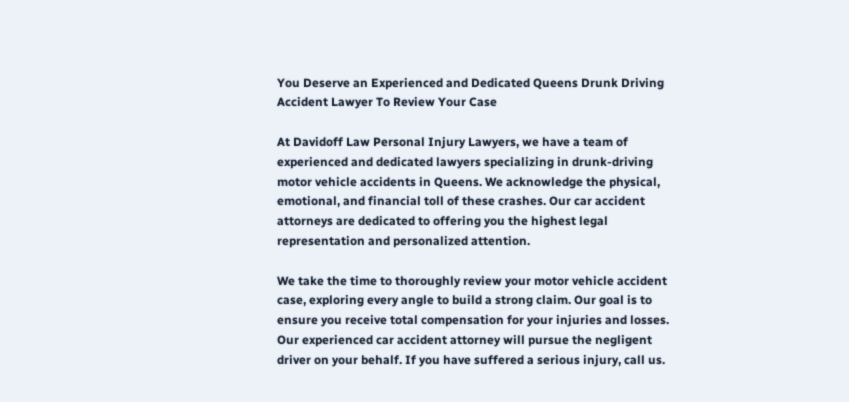You Deserve an Experienced and Dedicated Queens Drunk Driving Accident Lawyer To Review Your Case

At Davidoff Law Personal Injury Lawyers, we have a team of experienced and dedicated lawyers specializing in drunk-driving motor vehicle accidents in Queens. We acknowledge the physical, emotional, and financial toll of these crashes. Our car accident attorneys are dedicated to offering you the highest legal representation and personalized attention.

We take the time to thoroughly review your motor vehicle accident case, exploring every angle to build a strong claim. Our goal is to ensure you receive total compensation for your injuries and losses. Our experienced car accident attorney will pursue the negligent driver on your behalf. If you have suffered a serious injury, call us.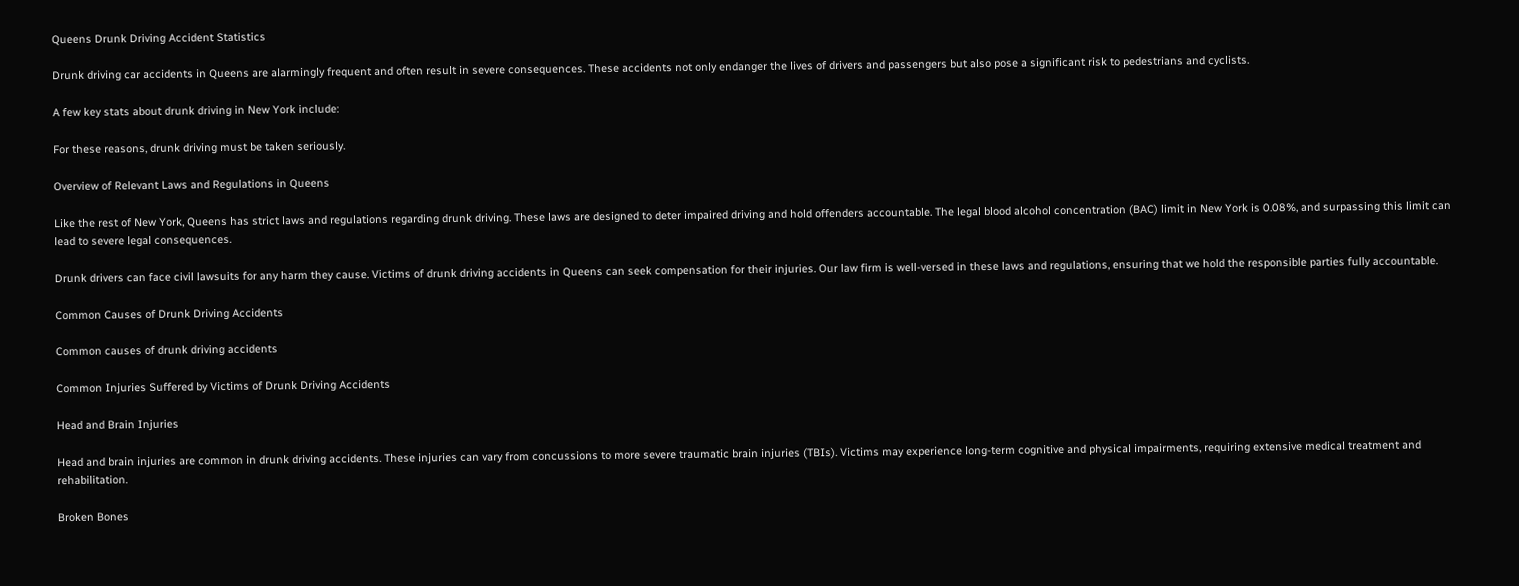Queens Drunk Driving Accident Statistics

Drunk driving car accidents in Queens are alarmingly frequent and often result in severe consequences. These accidents not only endanger the lives of drivers and passengers but also pose a significant risk to pedestrians and cyclists.

A few key stats about drunk driving in New York include:

For these reasons, drunk driving must be taken seriously.

Overview of Relevant Laws and Regulations in Queens

Like the rest of New York, Queens has strict laws and regulations regarding drunk driving. These laws are designed to deter impaired driving and hold offenders accountable. The legal blood alcohol concentration (BAC) limit in New York is 0.08%, and surpassing this limit can lead to severe legal consequences.

Drunk drivers can face civil lawsuits for any harm they cause. Victims of drunk driving accidents in Queens can seek compensation for their injuries. Our law firm is well-versed in these laws and regulations, ensuring that we hold the responsible parties fully accountable.

Common Causes of Drunk Driving Accidents

Common causes of drunk driving accidents

Common Injuries Suffered by Victims of Drunk Driving Accidents

Head and Brain Injuries

Head and brain injuries are common in drunk driving accidents. These injuries can vary from concussions to more severe traumatic brain injuries (TBIs). Victims may experience long-term cognitive and physical impairments, requiring extensive medical treatment and rehabilitation.

Broken Bones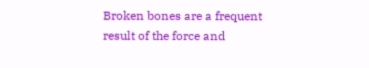Broken bones are a frequent result of the force and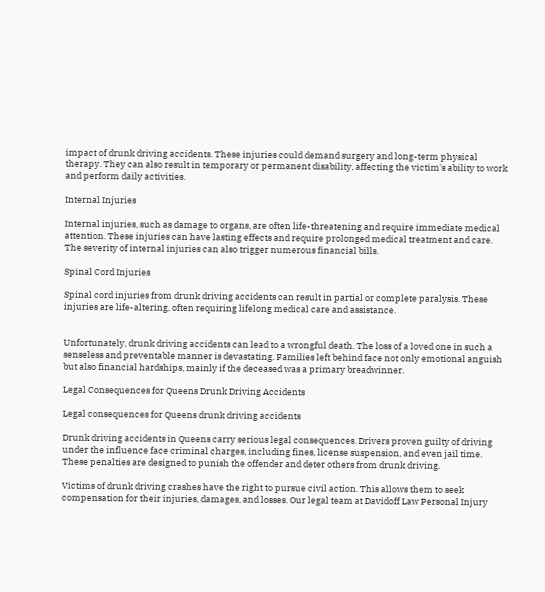impact of drunk driving accidents. These injuries could demand surgery and long-term physical therapy. They can also result in temporary or permanent disability, affecting the victim's ability to work and perform daily activities.

Internal Injuries

Internal injuries, such as damage to organs, are often life-threatening and require immediate medical attention. These injuries can have lasting effects and require prolonged medical treatment and care. The severity of internal injuries can also trigger numerous financial bills.

Spinal Cord Injuries

Spinal cord injuries from drunk driving accidents can result in partial or complete paralysis. These injuries are life-altering, often requiring lifelong medical care and assistance.


Unfortunately, drunk driving accidents can lead to a wrongful death. The loss of a loved one in such a senseless and preventable manner is devastating. Families left behind face not only emotional anguish but also financial hardships, mainly if the deceased was a primary breadwinner.

Legal Consequences for Queens Drunk Driving Accidents

Legal consequences for Queens drunk driving accidents

Drunk driving accidents in Queens carry serious legal consequences. Drivers proven guilty of driving under the influence face criminal charges, including fines, license suspension, and even jail time. These penalties are designed to punish the offender and deter others from drunk driving.

Victims of drunk driving crashes have the right to pursue civil action. This allows them to seek compensation for their injuries, damages, and losses. Our legal team at Davidoff Law Personal Injury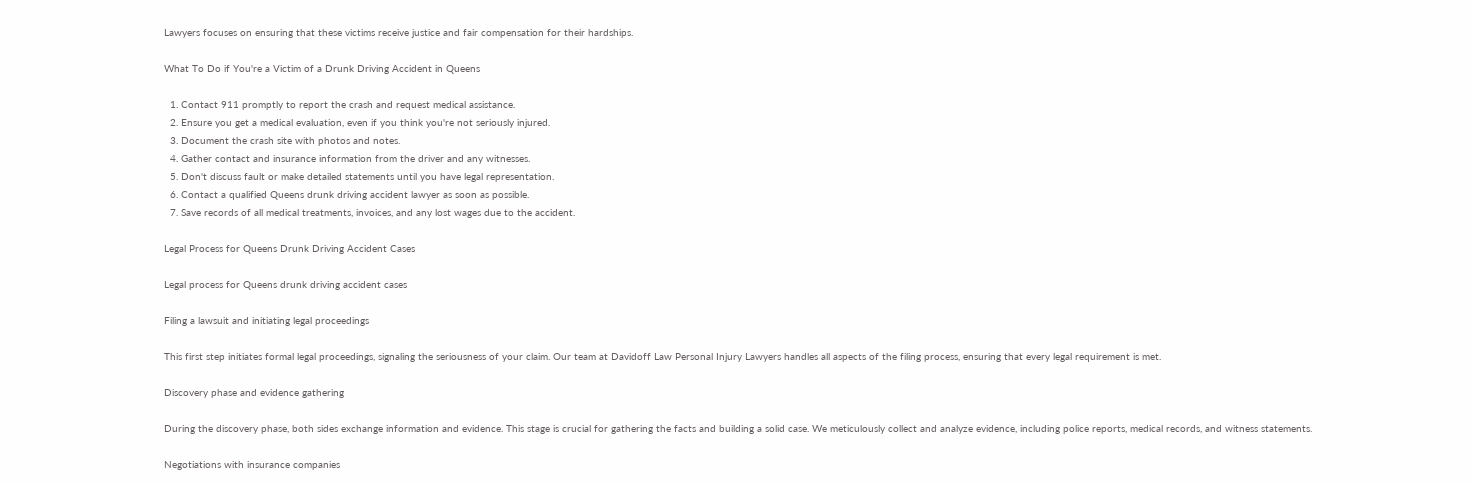Lawyers focuses on ensuring that these victims receive justice and fair compensation for their hardships.

What To Do if You're a Victim of a Drunk Driving Accident in Queens

  1. Contact 911 promptly to report the crash and request medical assistance.
  2. Ensure you get a medical evaluation, even if you think you're not seriously injured.
  3. Document the crash site with photos and notes.
  4. Gather contact and insurance information from the driver and any witnesses.
  5. Don't discuss fault or make detailed statements until you have legal representation.
  6. Contact a qualified Queens drunk driving accident lawyer as soon as possible.
  7. Save records of all medical treatments, invoices, and any lost wages due to the accident.

Legal Process for Queens Drunk Driving Accident Cases

Legal process for Queens drunk driving accident cases

Filing a lawsuit and initiating legal proceedings

This first step initiates formal legal proceedings, signaling the seriousness of your claim. Our team at Davidoff Law Personal Injury Lawyers handles all aspects of the filing process, ensuring that every legal requirement is met.

Discovery phase and evidence gathering

During the discovery phase, both sides exchange information and evidence. This stage is crucial for gathering the facts and building a solid case. We meticulously collect and analyze evidence, including police reports, medical records, and witness statements.

Negotiations with insurance companies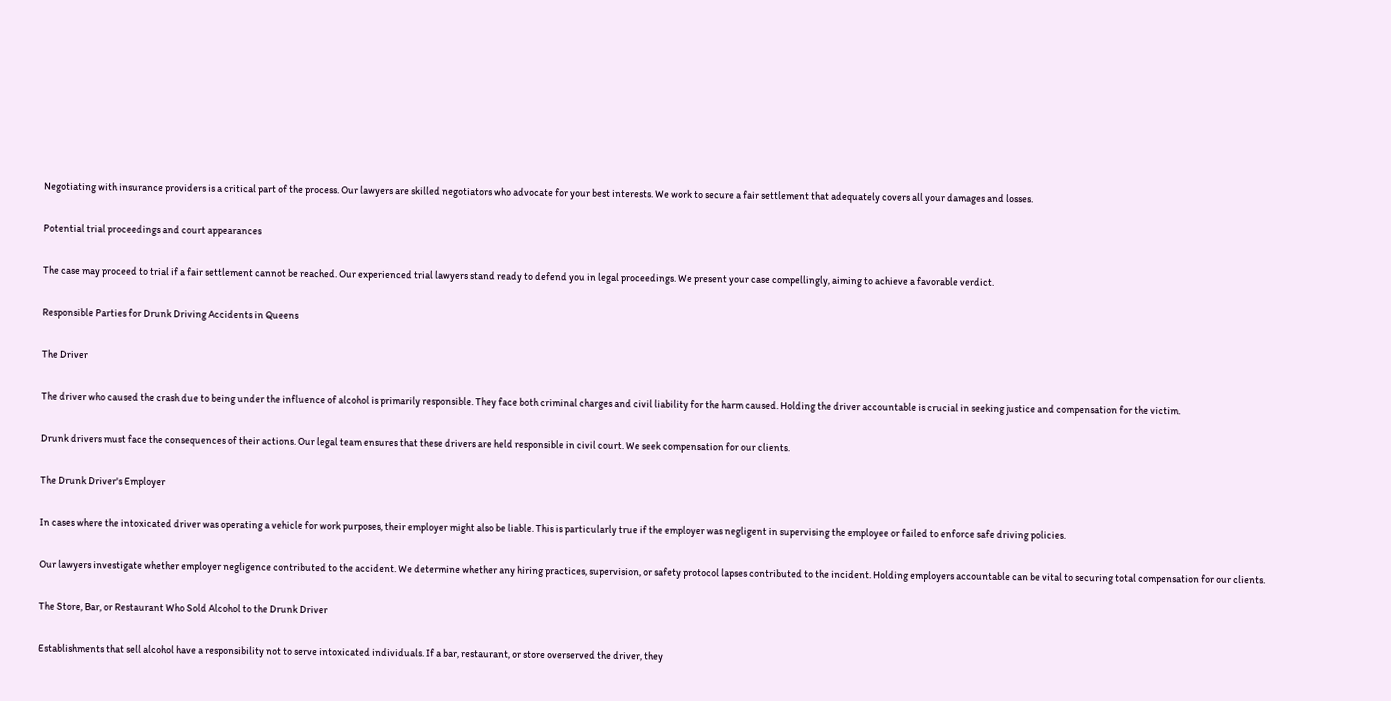Negotiating with insurance providers is a critical part of the process. Our lawyers are skilled negotiators who advocate for your best interests. We work to secure a fair settlement that adequately covers all your damages and losses.

Potential trial proceedings and court appearances

The case may proceed to trial if a fair settlement cannot be reached. Our experienced trial lawyers stand ready to defend you in legal proceedings. We present your case compellingly, aiming to achieve a favorable verdict.

Responsible Parties for Drunk Driving Accidents in Queens

The Driver

The driver who caused the crash due to being under the influence of alcohol is primarily responsible. They face both criminal charges and civil liability for the harm caused. Holding the driver accountable is crucial in seeking justice and compensation for the victim.

Drunk drivers must face the consequences of their actions. Our legal team ensures that these drivers are held responsible in civil court. We seek compensation for our clients.

The Drunk Driver's Employer

In cases where the intoxicated driver was operating a vehicle for work purposes, their employer might also be liable. This is particularly true if the employer was negligent in supervising the employee or failed to enforce safe driving policies.

Our lawyers investigate whether employer negligence contributed to the accident. We determine whether any hiring practices, supervision, or safety protocol lapses contributed to the incident. Holding employers accountable can be vital to securing total compensation for our clients.

The Store, Bar, or Restaurant Who Sold Alcohol to the Drunk Driver

Establishments that sell alcohol have a responsibility not to serve intoxicated individuals. If a bar, restaurant, or store overserved the driver, they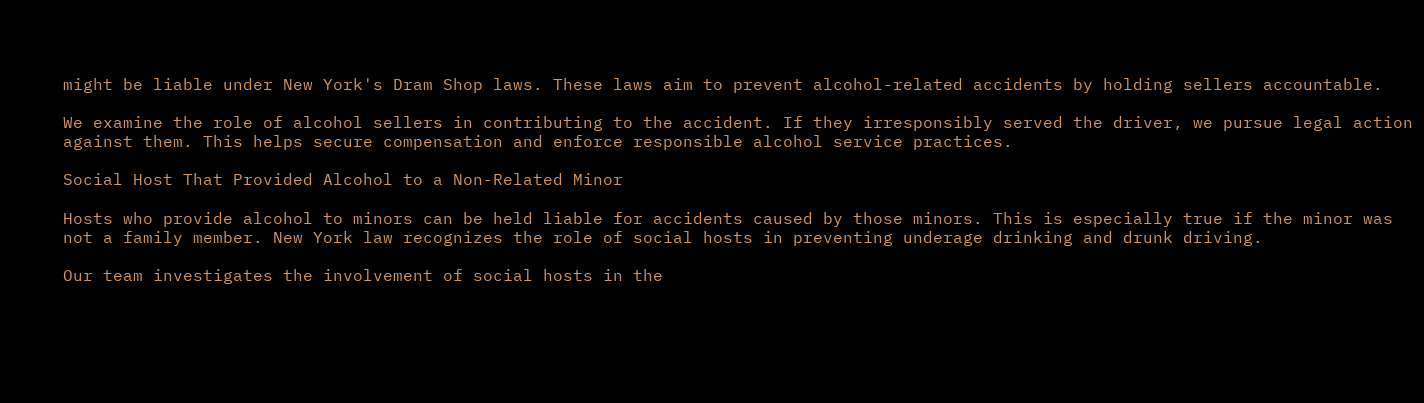might be liable under New York's Dram Shop laws. These laws aim to prevent alcohol-related accidents by holding sellers accountable.

We examine the role of alcohol sellers in contributing to the accident. If they irresponsibly served the driver, we pursue legal action against them. This helps secure compensation and enforce responsible alcohol service practices.

Social Host That Provided Alcohol to a Non-Related Minor

Hosts who provide alcohol to minors can be held liable for accidents caused by those minors. This is especially true if the minor was not a family member. New York law recognizes the role of social hosts in preventing underage drinking and drunk driving.

Our team investigates the involvement of social hosts in the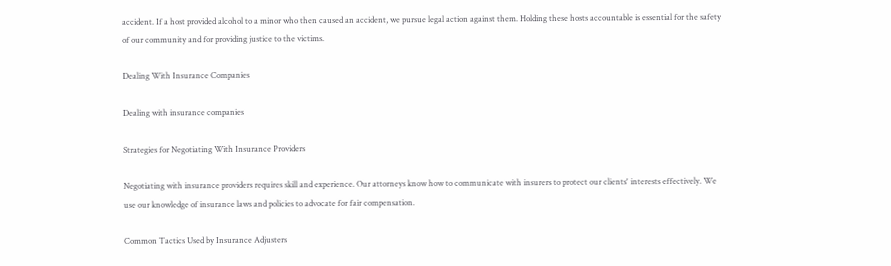accident. If a host provided alcohol to a minor who then caused an accident, we pursue legal action against them. Holding these hosts accountable is essential for the safety of our community and for providing justice to the victims.

Dealing With Insurance Companies

Dealing with insurance companies

Strategies for Negotiating With Insurance Providers

Negotiating with insurance providers requires skill and experience. Our attorneys know how to communicate with insurers to protect our clients' interests effectively. We use our knowledge of insurance laws and policies to advocate for fair compensation.

Common Tactics Used by Insurance Adjusters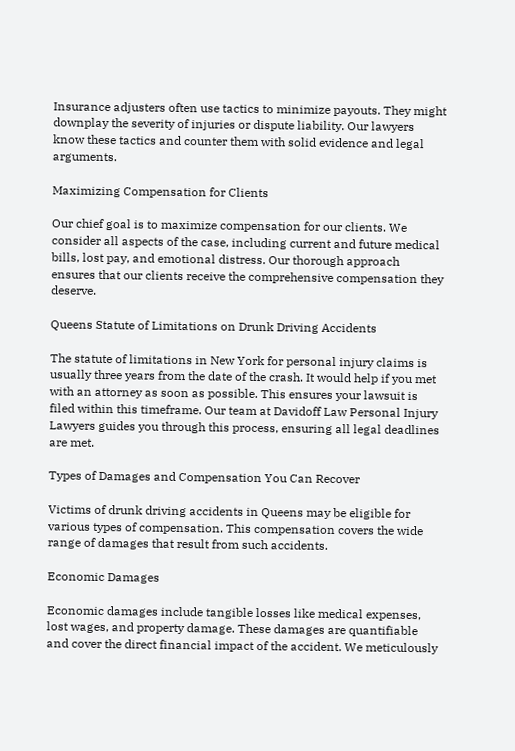Insurance adjusters often use tactics to minimize payouts. They might downplay the severity of injuries or dispute liability. Our lawyers know these tactics and counter them with solid evidence and legal arguments.

Maximizing Compensation for Clients

Our chief goal is to maximize compensation for our clients. We consider all aspects of the case, including current and future medical bills, lost pay, and emotional distress. Our thorough approach ensures that our clients receive the comprehensive compensation they deserve.

Queens Statute of Limitations on Drunk Driving Accidents

The statute of limitations in New York for personal injury claims is usually three years from the date of the crash. It would help if you met with an attorney as soon as possible. This ensures your lawsuit is filed within this timeframe. Our team at Davidoff Law Personal Injury Lawyers guides you through this process, ensuring all legal deadlines are met.

Types of Damages and Compensation You Can Recover

Victims of drunk driving accidents in Queens may be eligible for various types of compensation. This compensation covers the wide range of damages that result from such accidents.

Economic Damages

Economic damages include tangible losses like medical expenses, lost wages, and property damage. These damages are quantifiable and cover the direct financial impact of the accident. We meticulously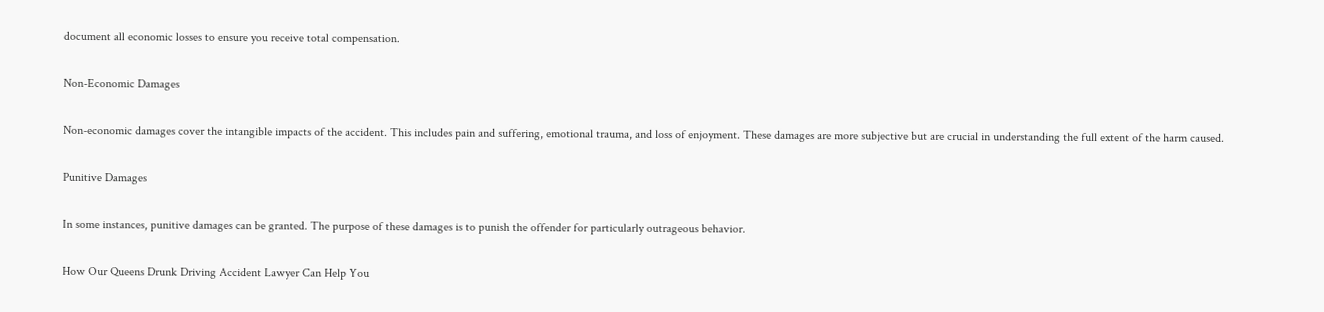document all economic losses to ensure you receive total compensation.

Non-Economic Damages

Non-economic damages cover the intangible impacts of the accident. This includes pain and suffering, emotional trauma, and loss of enjoyment. These damages are more subjective but are crucial in understanding the full extent of the harm caused.

Punitive Damages

In some instances, punitive damages can be granted. The purpose of these damages is to punish the offender for particularly outrageous behavior.

How Our Queens Drunk Driving Accident Lawyer Can Help You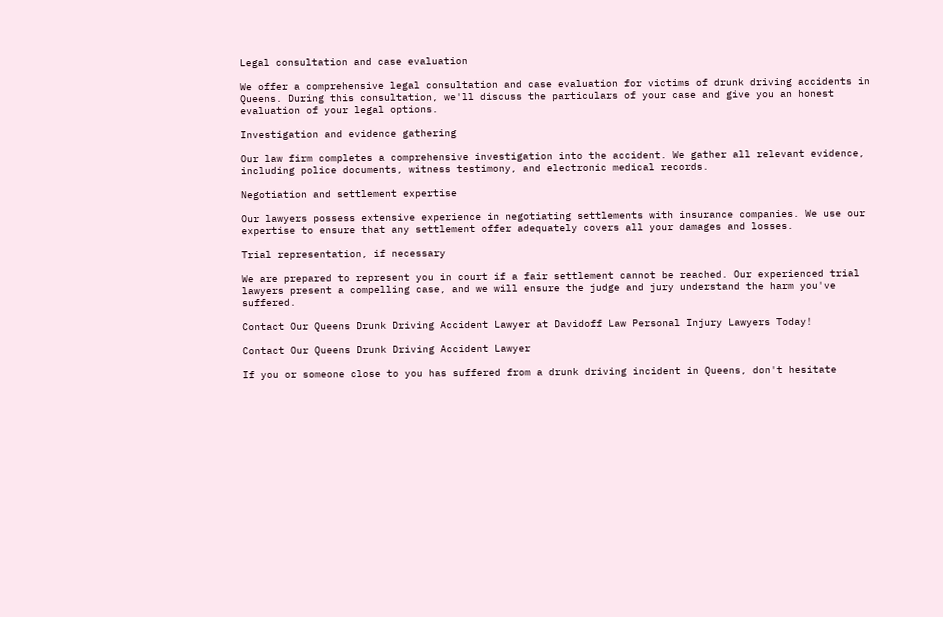Legal consultation and case evaluation

We offer a comprehensive legal consultation and case evaluation for victims of drunk driving accidents in Queens. During this consultation, we'll discuss the particulars of your case and give you an honest evaluation of your legal options.

Investigation and evidence gathering

Our law firm completes a comprehensive investigation into the accident. We gather all relevant evidence, including police documents, witness testimony, and electronic medical records.

Negotiation and settlement expertise

Our lawyers possess extensive experience in negotiating settlements with insurance companies. We use our expertise to ensure that any settlement offer adequately covers all your damages and losses.

Trial representation, if necessary

We are prepared to represent you in court if a fair settlement cannot be reached. Our experienced trial lawyers present a compelling case, and we will ensure the judge and jury understand the harm you've suffered.

Contact Our Queens Drunk Driving Accident Lawyer at Davidoff Law Personal Injury Lawyers Today!

Contact Our Queens Drunk Driving Accident Lawyer

If you or someone close to you has suffered from a drunk driving incident in Queens, don't hesitate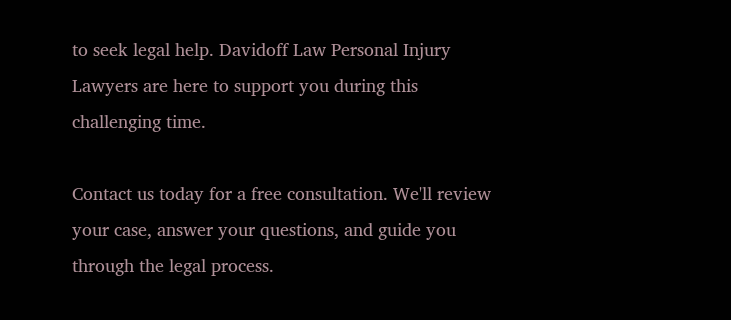to seek legal help. Davidoff Law Personal Injury Lawyers are here to support you during this challenging time.

Contact us today for a free consultation. We'll review your case, answer your questions, and guide you through the legal process.